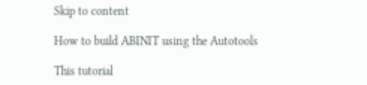Skip to content

How to build ABINIT using the Autotools

This tutorial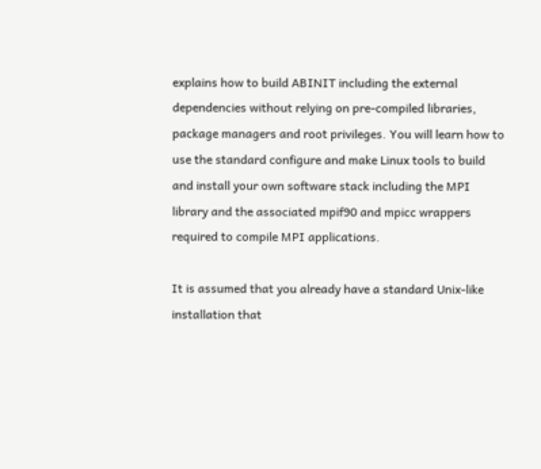explains how to build ABINIT including the external dependencies without relying on pre-compiled libraries, package managers and root privileges. You will learn how to use the standard configure and make Linux tools to build and install your own software stack including the MPI library and the associated mpif90 and mpicc wrappers required to compile MPI applications.

It is assumed that you already have a standard Unix-like installation that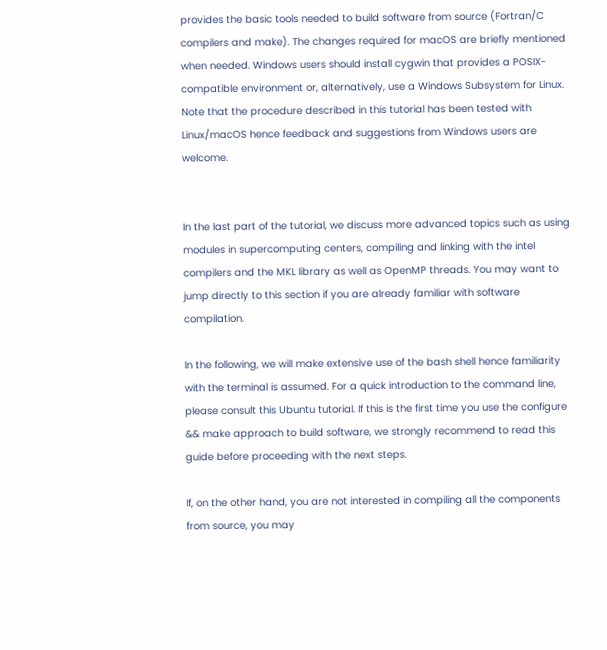provides the basic tools needed to build software from source (Fortran/C compilers and make). The changes required for macOS are briefly mentioned when needed. Windows users should install cygwin that provides a POSIX-compatible environment or, alternatively, use a Windows Subsystem for Linux. Note that the procedure described in this tutorial has been tested with Linux/macOS hence feedback and suggestions from Windows users are welcome.


In the last part of the tutorial, we discuss more advanced topics such as using modules in supercomputing centers, compiling and linking with the intel compilers and the MKL library as well as OpenMP threads. You may want to jump directly to this section if you are already familiar with software compilation.

In the following, we will make extensive use of the bash shell hence familiarity with the terminal is assumed. For a quick introduction to the command line, please consult this Ubuntu tutorial. If this is the first time you use the configure && make approach to build software, we strongly recommend to read this guide before proceeding with the next steps.

If, on the other hand, you are not interested in compiling all the components from source, you may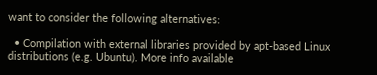want to consider the following alternatives:

  • Compilation with external libraries provided by apt-based Linux distributions (e.g. Ubuntu). More info available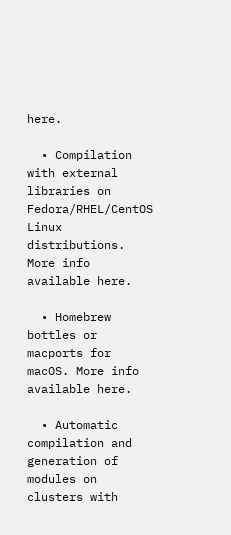here.

  • Compilation with external libraries on Fedora/RHEL/CentOS Linux distributions. More info available here.

  • Homebrew bottles or macports for macOS. More info available here.

  • Automatic compilation and generation of modules on clusters with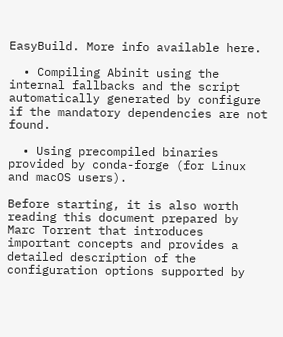EasyBuild. More info available here.

  • Compiling Abinit using the internal fallbacks and the script automatically generated by configure if the mandatory dependencies are not found.

  • Using precompiled binaries provided by conda-forge (for Linux and macOS users).

Before starting, it is also worth reading this document prepared by Marc Torrent that introduces important concepts and provides a detailed description of the configuration options supported by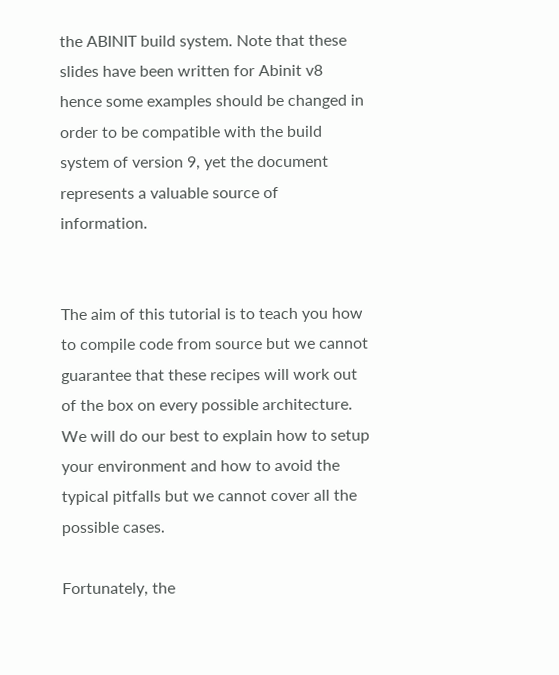the ABINIT build system. Note that these slides have been written for Abinit v8 hence some examples should be changed in order to be compatible with the build system of version 9, yet the document represents a valuable source of information.


The aim of this tutorial is to teach you how to compile code from source but we cannot guarantee that these recipes will work out of the box on every possible architecture. We will do our best to explain how to setup your environment and how to avoid the typical pitfalls but we cannot cover all the possible cases.

Fortunately, the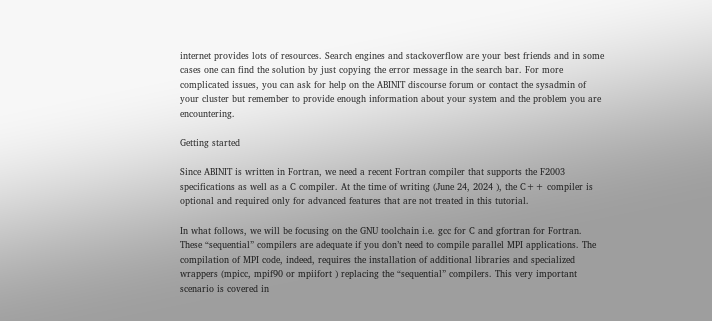internet provides lots of resources. Search engines and stackoverflow are your best friends and in some cases one can find the solution by just copying the error message in the search bar. For more complicated issues, you can ask for help on the ABINIT discourse forum or contact the sysadmin of your cluster but remember to provide enough information about your system and the problem you are encountering.

Getting started

Since ABINIT is written in Fortran, we need a recent Fortran compiler that supports the F2003 specifications as well as a C compiler. At the time of writing (June 24, 2024 ), the C++ compiler is optional and required only for advanced features that are not treated in this tutorial.

In what follows, we will be focusing on the GNU toolchain i.e. gcc for C and gfortran for Fortran. These “sequential” compilers are adequate if you don’t need to compile parallel MPI applications. The compilation of MPI code, indeed, requires the installation of additional libraries and specialized wrappers (mpicc, mpif90 or mpiifort ) replacing the “sequential” compilers. This very important scenario is covered in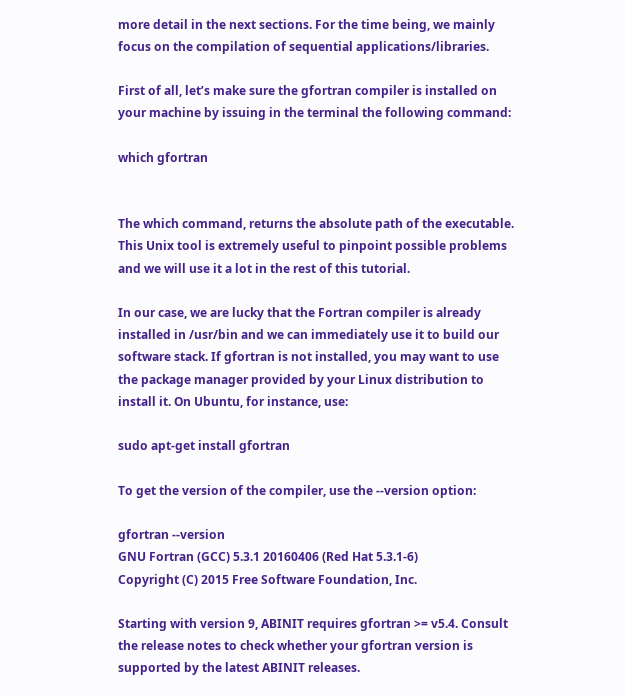more detail in the next sections. For the time being, we mainly focus on the compilation of sequential applications/libraries.

First of all, let’s make sure the gfortran compiler is installed on your machine by issuing in the terminal the following command:

which gfortran


The which command, returns the absolute path of the executable. This Unix tool is extremely useful to pinpoint possible problems and we will use it a lot in the rest of this tutorial.

In our case, we are lucky that the Fortran compiler is already installed in /usr/bin and we can immediately use it to build our software stack. If gfortran is not installed, you may want to use the package manager provided by your Linux distribution to install it. On Ubuntu, for instance, use:

sudo apt-get install gfortran

To get the version of the compiler, use the --version option:

gfortran --version
GNU Fortran (GCC) 5.3.1 20160406 (Red Hat 5.3.1-6)
Copyright (C) 2015 Free Software Foundation, Inc.

Starting with version 9, ABINIT requires gfortran >= v5.4. Consult the release notes to check whether your gfortran version is supported by the latest ABINIT releases.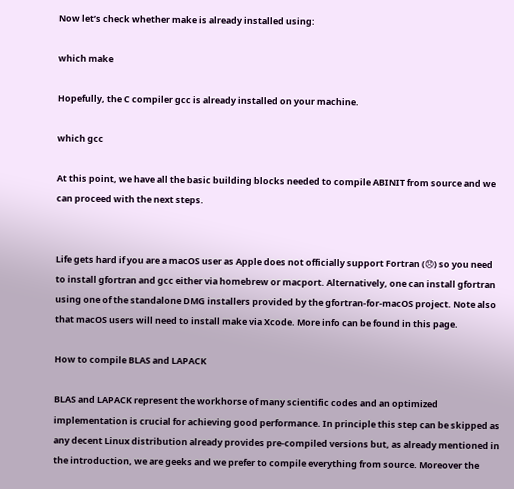Now let’s check whether make is already installed using:

which make

Hopefully, the C compiler gcc is already installed on your machine.

which gcc

At this point, we have all the basic building blocks needed to compile ABINIT from source and we can proceed with the next steps.


Life gets hard if you are a macOS user as Apple does not officially support Fortran (😞) so you need to install gfortran and gcc either via homebrew or macport. Alternatively, one can install gfortran using one of the standalone DMG installers provided by the gfortran-for-macOS project. Note also that macOS users will need to install make via Xcode. More info can be found in this page.

How to compile BLAS and LAPACK

BLAS and LAPACK represent the workhorse of many scientific codes and an optimized implementation is crucial for achieving good performance. In principle this step can be skipped as any decent Linux distribution already provides pre-compiled versions but, as already mentioned in the introduction, we are geeks and we prefer to compile everything from source. Moreover the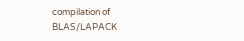compilation of BLAS/LAPACK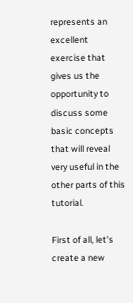represents an excellent exercise that gives us the opportunity to discuss some basic concepts that will reveal very useful in the other parts of this tutorial.

First of all, let’s create a new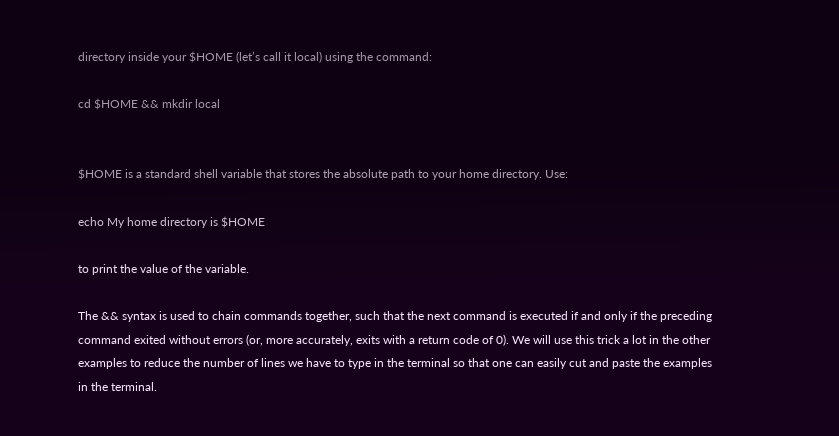directory inside your $HOME (let’s call it local) using the command:

cd $HOME && mkdir local


$HOME is a standard shell variable that stores the absolute path to your home directory. Use:

echo My home directory is $HOME

to print the value of the variable.

The && syntax is used to chain commands together, such that the next command is executed if and only if the preceding command exited without errors (or, more accurately, exits with a return code of 0). We will use this trick a lot in the other examples to reduce the number of lines we have to type in the terminal so that one can easily cut and paste the examples in the terminal.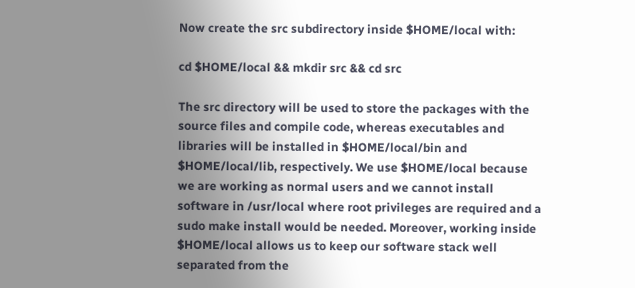Now create the src subdirectory inside $HOME/local with:

cd $HOME/local && mkdir src && cd src

The src directory will be used to store the packages with the source files and compile code, whereas executables and libraries will be installed in $HOME/local/bin and $HOME/local/lib, respectively. We use $HOME/local because we are working as normal users and we cannot install software in /usr/local where root privileges are required and a sudo make install would be needed. Moreover, working inside $HOME/local allows us to keep our software stack well separated from the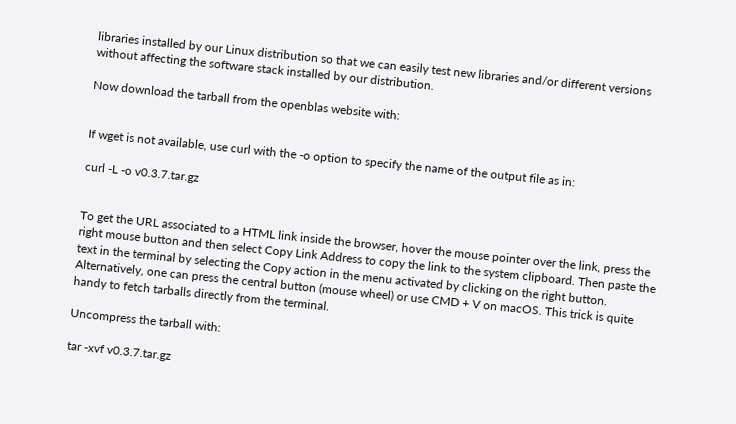libraries installed by our Linux distribution so that we can easily test new libraries and/or different versions without affecting the software stack installed by our distribution.

Now download the tarball from the openblas website with:


If wget is not available, use curl with the -o option to specify the name of the output file as in:

curl -L -o v0.3.7.tar.gz


To get the URL associated to a HTML link inside the browser, hover the mouse pointer over the link, press the right mouse button and then select Copy Link Address to copy the link to the system clipboard. Then paste the text in the terminal by selecting the Copy action in the menu activated by clicking on the right button. Alternatively, one can press the central button (mouse wheel) or use CMD + V on macOS. This trick is quite handy to fetch tarballs directly from the terminal.

Uncompress the tarball with:

tar -xvf v0.3.7.tar.gz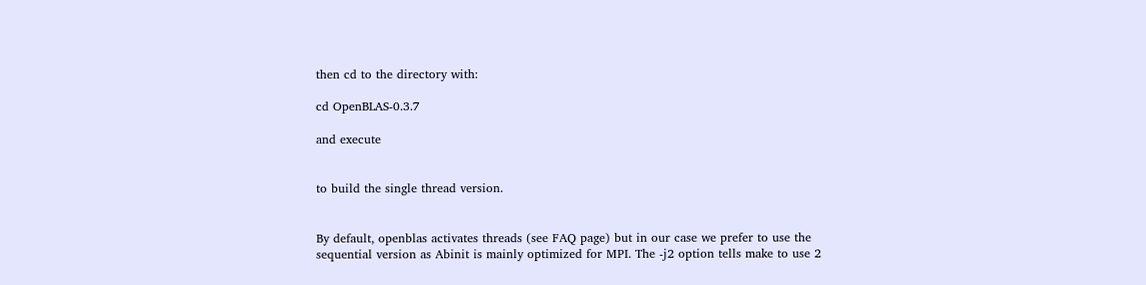then cd to the directory with:

cd OpenBLAS-0.3.7

and execute


to build the single thread version.


By default, openblas activates threads (see FAQ page) but in our case we prefer to use the sequential version as Abinit is mainly optimized for MPI. The -j2 option tells make to use 2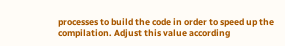processes to build the code in order to speed up the compilation. Adjust this value according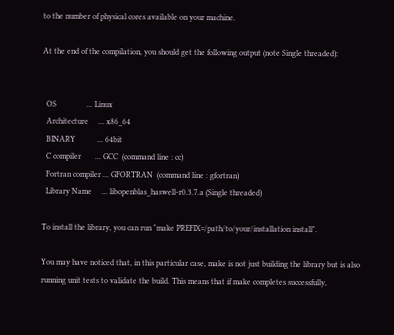to the number of physical cores available on your machine.

At the end of the compilation, you should get the following output (note Single threaded):


  OS               ... Linux
  Architecture     ... x86_64
  BINARY           ... 64bit
  C compiler       ... GCC  (command line : cc)
  Fortran compiler ... GFORTRAN  (command line : gfortran)
  Library Name     ... libopenblas_haswell-r0.3.7.a (Single threaded)

To install the library, you can run "make PREFIX=/path/to/your/installation install".

You may have noticed that, in this particular case, make is not just building the library but is also running unit tests to validate the build. This means that if make completes successfully,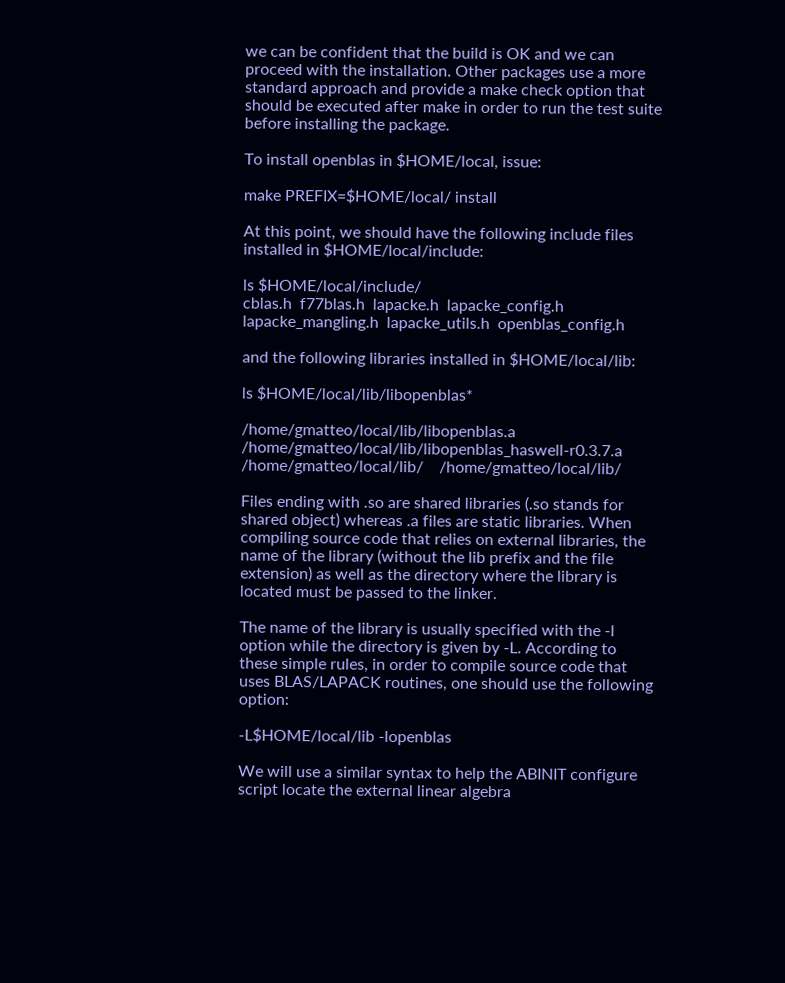we can be confident that the build is OK and we can proceed with the installation. Other packages use a more standard approach and provide a make check option that should be executed after make in order to run the test suite before installing the package.

To install openblas in $HOME/local, issue:

make PREFIX=$HOME/local/ install

At this point, we should have the following include files installed in $HOME/local/include:

ls $HOME/local/include/
cblas.h  f77blas.h  lapacke.h  lapacke_config.h  lapacke_mangling.h  lapacke_utils.h  openblas_config.h

and the following libraries installed in $HOME/local/lib:

ls $HOME/local/lib/libopenblas*

/home/gmatteo/local/lib/libopenblas.a     /home/gmatteo/local/lib/libopenblas_haswell-r0.3.7.a
/home/gmatteo/local/lib/    /home/gmatteo/local/lib/

Files ending with .so are shared libraries (.so stands for shared object) whereas .a files are static libraries. When compiling source code that relies on external libraries, the name of the library (without the lib prefix and the file extension) as well as the directory where the library is located must be passed to the linker.

The name of the library is usually specified with the -l option while the directory is given by -L. According to these simple rules, in order to compile source code that uses BLAS/LAPACK routines, one should use the following option:

-L$HOME/local/lib -lopenblas

We will use a similar syntax to help the ABINIT configure script locate the external linear algebra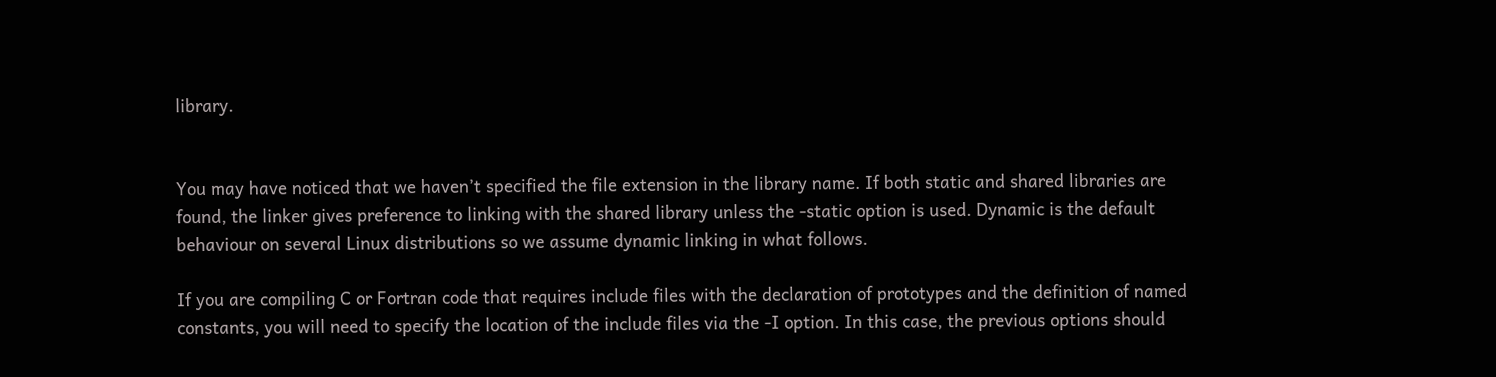library.


You may have noticed that we haven’t specified the file extension in the library name. If both static and shared libraries are found, the linker gives preference to linking with the shared library unless the -static option is used. Dynamic is the default behaviour on several Linux distributions so we assume dynamic linking in what follows.

If you are compiling C or Fortran code that requires include files with the declaration of prototypes and the definition of named constants, you will need to specify the location of the include files via the -I option. In this case, the previous options should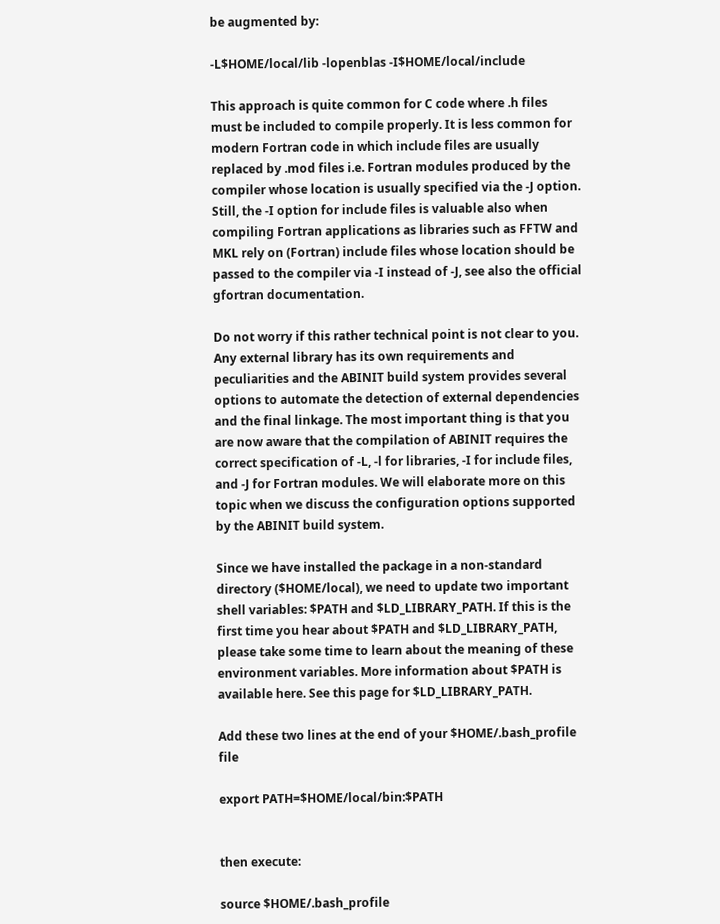be augmented by:

-L$HOME/local/lib -lopenblas -I$HOME/local/include

This approach is quite common for C code where .h files must be included to compile properly. It is less common for modern Fortran code in which include files are usually replaced by .mod files i.e. Fortran modules produced by the compiler whose location is usually specified via the -J option. Still, the -I option for include files is valuable also when compiling Fortran applications as libraries such as FFTW and MKL rely on (Fortran) include files whose location should be passed to the compiler via -I instead of -J, see also the official gfortran documentation.

Do not worry if this rather technical point is not clear to you. Any external library has its own requirements and peculiarities and the ABINIT build system provides several options to automate the detection of external dependencies and the final linkage. The most important thing is that you are now aware that the compilation of ABINIT requires the correct specification of -L, -l for libraries, -I for include files, and -J for Fortran modules. We will elaborate more on this topic when we discuss the configuration options supported by the ABINIT build system.

Since we have installed the package in a non-standard directory ($HOME/local), we need to update two important shell variables: $PATH and $LD_LIBRARY_PATH. If this is the first time you hear about $PATH and $LD_LIBRARY_PATH, please take some time to learn about the meaning of these environment variables. More information about $PATH is available here. See this page for $LD_LIBRARY_PATH.

Add these two lines at the end of your $HOME/.bash_profile file

export PATH=$HOME/local/bin:$PATH


then execute:

source $HOME/.bash_profile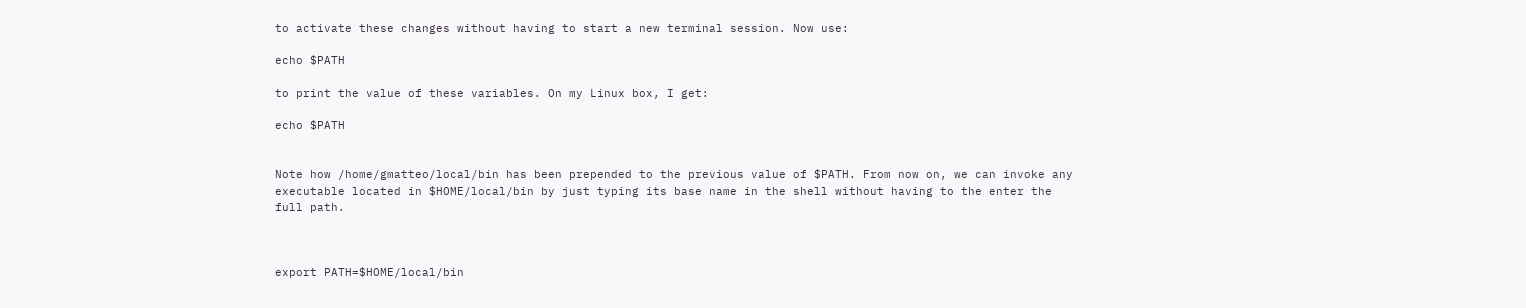to activate these changes without having to start a new terminal session. Now use:

echo $PATH

to print the value of these variables. On my Linux box, I get:

echo $PATH


Note how /home/gmatteo/local/bin has been prepended to the previous value of $PATH. From now on, we can invoke any executable located in $HOME/local/bin by just typing its base name in the shell without having to the enter the full path.



export PATH=$HOME/local/bin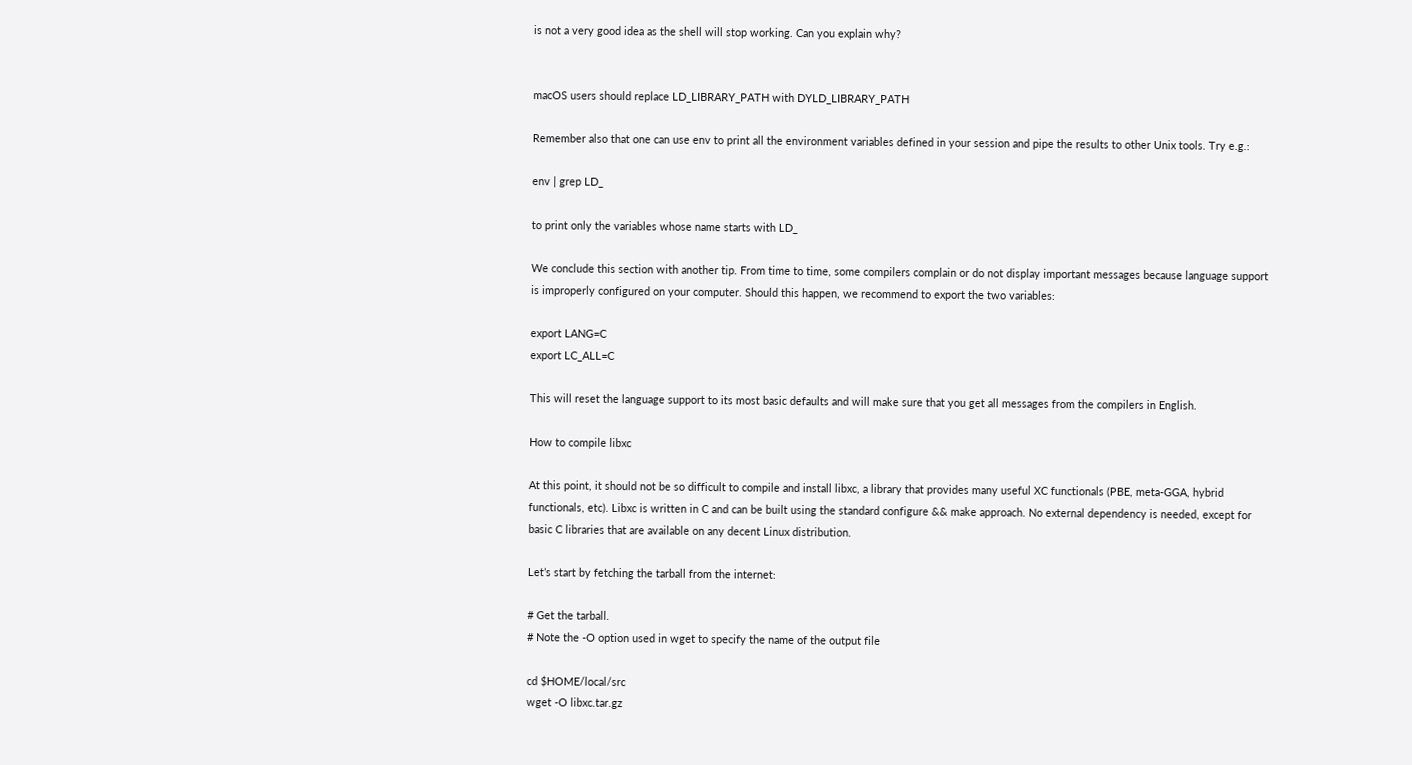is not a very good idea as the shell will stop working. Can you explain why?


macOS users should replace LD_LIBRARY_PATH with DYLD_LIBRARY_PATH

Remember also that one can use env to print all the environment variables defined in your session and pipe the results to other Unix tools. Try e.g.:

env | grep LD_

to print only the variables whose name starts with LD_

We conclude this section with another tip. From time to time, some compilers complain or do not display important messages because language support is improperly configured on your computer. Should this happen, we recommend to export the two variables:

export LANG=C
export LC_ALL=C

This will reset the language support to its most basic defaults and will make sure that you get all messages from the compilers in English.

How to compile libxc

At this point, it should not be so difficult to compile and install libxc, a library that provides many useful XC functionals (PBE, meta-GGA, hybrid functionals, etc). Libxc is written in C and can be built using the standard configure && make approach. No external dependency is needed, except for basic C libraries that are available on any decent Linux distribution.

Let’s start by fetching the tarball from the internet:

# Get the tarball.
# Note the -O option used in wget to specify the name of the output file

cd $HOME/local/src
wget -O libxc.tar.gz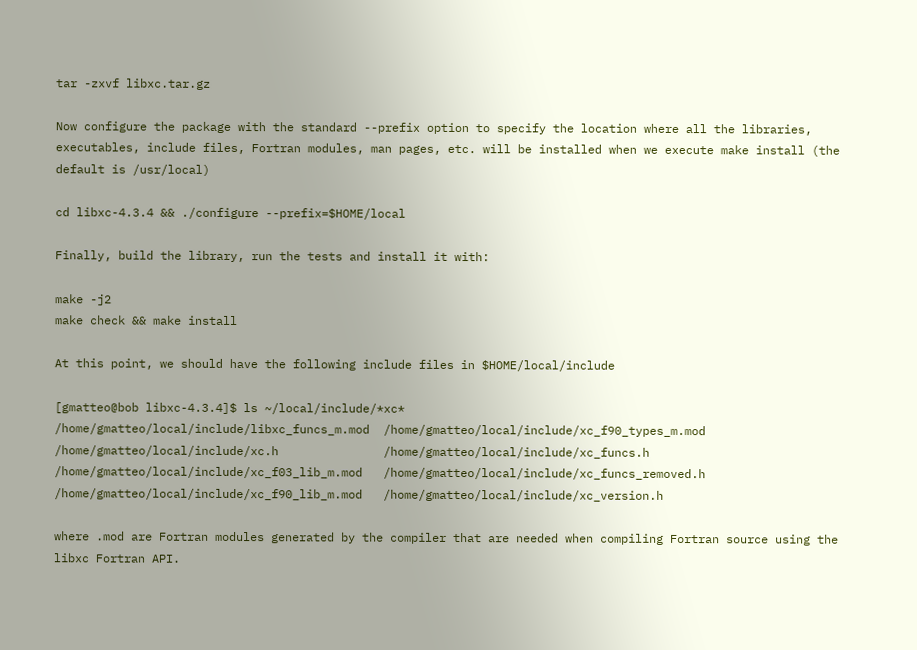tar -zxvf libxc.tar.gz

Now configure the package with the standard --prefix option to specify the location where all the libraries, executables, include files, Fortran modules, man pages, etc. will be installed when we execute make install (the default is /usr/local)

cd libxc-4.3.4 && ./configure --prefix=$HOME/local

Finally, build the library, run the tests and install it with:

make -j2
make check && make install

At this point, we should have the following include files in $HOME/local/include

[gmatteo@bob libxc-4.3.4]$ ls ~/local/include/*xc*
/home/gmatteo/local/include/libxc_funcs_m.mod  /home/gmatteo/local/include/xc_f90_types_m.mod
/home/gmatteo/local/include/xc.h               /home/gmatteo/local/include/xc_funcs.h
/home/gmatteo/local/include/xc_f03_lib_m.mod   /home/gmatteo/local/include/xc_funcs_removed.h
/home/gmatteo/local/include/xc_f90_lib_m.mod   /home/gmatteo/local/include/xc_version.h

where .mod are Fortran modules generated by the compiler that are needed when compiling Fortran source using the libxc Fortran API.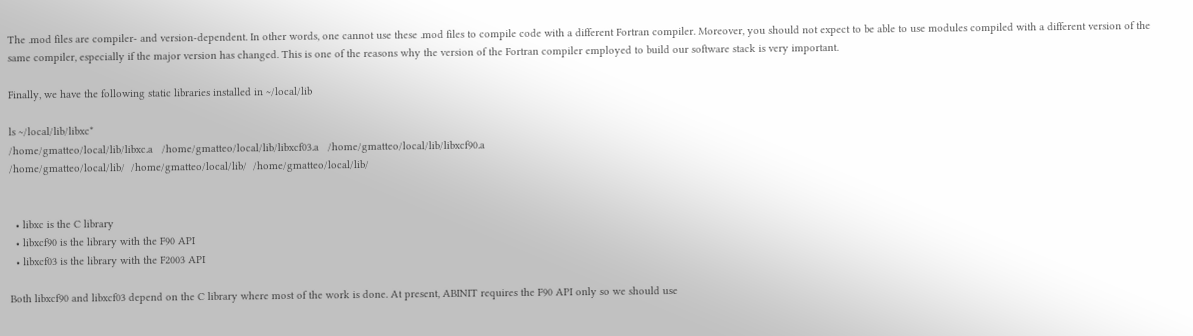The .mod files are compiler- and version-dependent. In other words, one cannot use these .mod files to compile code with a different Fortran compiler. Moreover, you should not expect to be able to use modules compiled with a different version of the same compiler, especially if the major version has changed. This is one of the reasons why the version of the Fortran compiler employed to build our software stack is very important.

Finally, we have the following static libraries installed in ~/local/lib

ls ~/local/lib/libxc*
/home/gmatteo/local/lib/libxc.a   /home/gmatteo/local/lib/libxcf03.a   /home/gmatteo/local/lib/libxcf90.a
/home/gmatteo/local/lib/  /home/gmatteo/local/lib/  /home/gmatteo/local/lib/


  • libxc is the C library
  • libxcf90 is the library with the F90 API
  • libxcf03 is the library with the F2003 API

Both libxcf90 and libxcf03 depend on the C library where most of the work is done. At present, ABINIT requires the F90 API only so we should use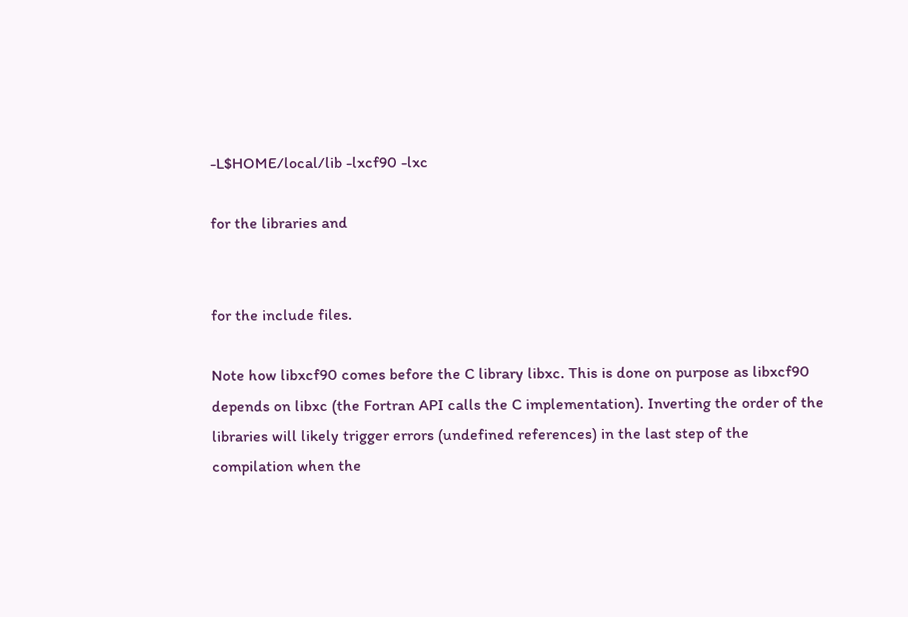-L$HOME/local/lib -lxcf90 -lxc

for the libraries and


for the include files.

Note how libxcf90 comes before the C library libxc. This is done on purpose as libxcf90 depends on libxc (the Fortran API calls the C implementation). Inverting the order of the libraries will likely trigger errors (undefined references) in the last step of the compilation when the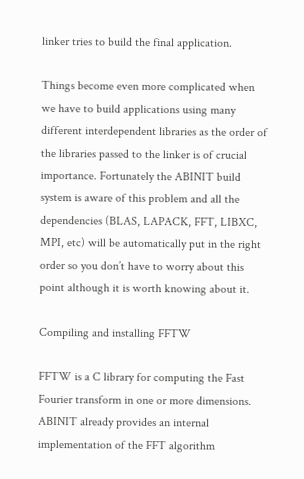linker tries to build the final application.

Things become even more complicated when we have to build applications using many different interdependent libraries as the order of the libraries passed to the linker is of crucial importance. Fortunately the ABINIT build system is aware of this problem and all the dependencies (BLAS, LAPACK, FFT, LIBXC, MPI, etc) will be automatically put in the right order so you don’t have to worry about this point although it is worth knowing about it.

Compiling and installing FFTW

FFTW is a C library for computing the Fast Fourier transform in one or more dimensions. ABINIT already provides an internal implementation of the FFT algorithm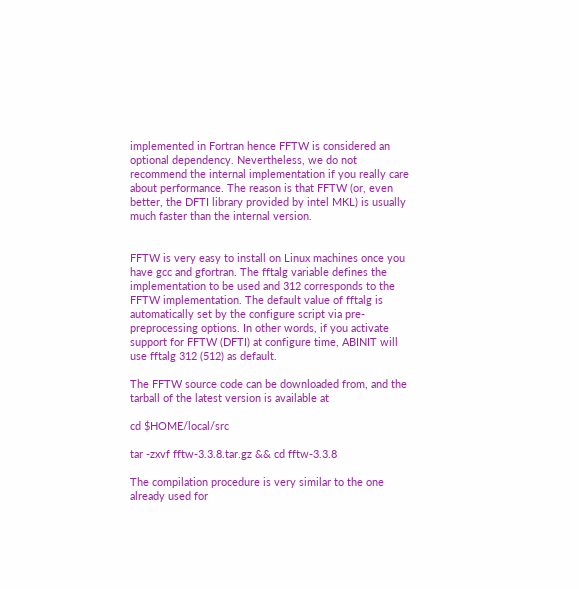implemented in Fortran hence FFTW is considered an optional dependency. Nevertheless, we do not recommend the internal implementation if you really care about performance. The reason is that FFTW (or, even better, the DFTI library provided by intel MKL) is usually much faster than the internal version.


FFTW is very easy to install on Linux machines once you have gcc and gfortran. The fftalg variable defines the implementation to be used and 312 corresponds to the FFTW implementation. The default value of fftalg is automatically set by the configure script via pre-preprocessing options. In other words, if you activate support for FFTW (DFTI) at configure time, ABINIT will use fftalg 312 (512) as default.

The FFTW source code can be downloaded from, and the tarball of the latest version is available at

cd $HOME/local/src

tar -zxvf fftw-3.3.8.tar.gz && cd fftw-3.3.8

The compilation procedure is very similar to the one already used for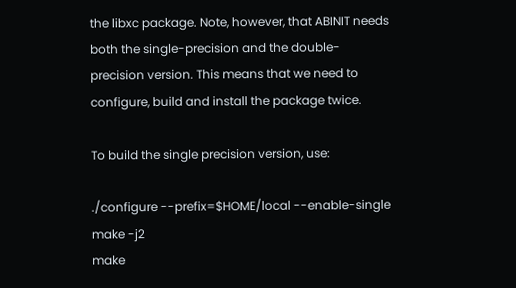the libxc package. Note, however, that ABINIT needs both the single-precision and the double-precision version. This means that we need to configure, build and install the package twice.

To build the single precision version, use:

./configure --prefix=$HOME/local --enable-single
make -j2
make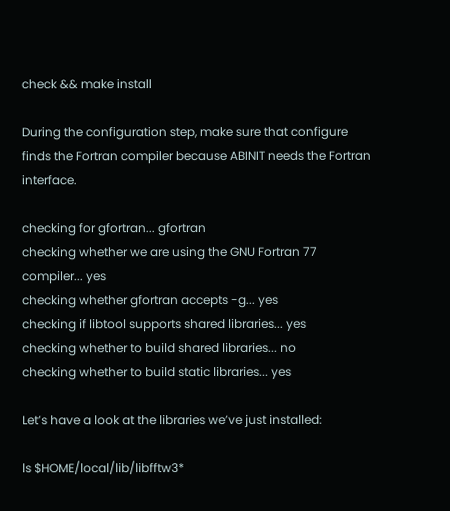check && make install

During the configuration step, make sure that configure finds the Fortran compiler because ABINIT needs the Fortran interface.

checking for gfortran... gfortran
checking whether we are using the GNU Fortran 77 compiler... yes
checking whether gfortran accepts -g... yes
checking if libtool supports shared libraries... yes
checking whether to build shared libraries... no
checking whether to build static libraries... yes

Let’s have a look at the libraries we’ve just installed:

ls $HOME/local/lib/libfftw3*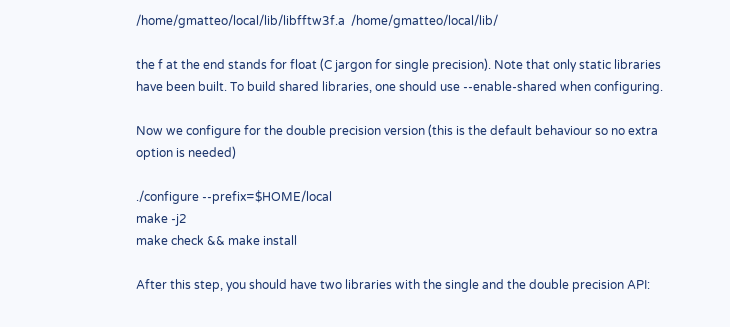/home/gmatteo/local/lib/libfftw3f.a  /home/gmatteo/local/lib/

the f at the end stands for float (C jargon for single precision). Note that only static libraries have been built. To build shared libraries, one should use --enable-shared when configuring.

Now we configure for the double precision version (this is the default behaviour so no extra option is needed)

./configure --prefix=$HOME/local
make -j2
make check && make install

After this step, you should have two libraries with the single and the double precision API: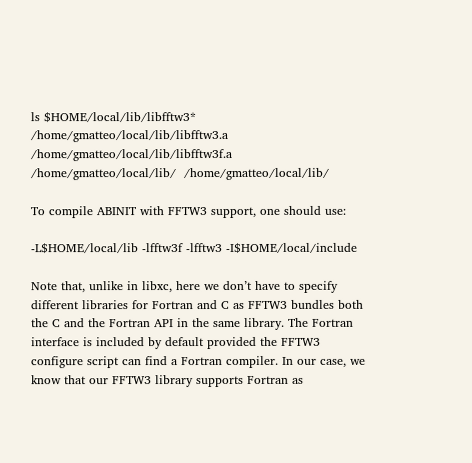ls $HOME/local/lib/libfftw3*
/home/gmatteo/local/lib/libfftw3.a   /home/gmatteo/local/lib/libfftw3f.a
/home/gmatteo/local/lib/  /home/gmatteo/local/lib/

To compile ABINIT with FFTW3 support, one should use:

-L$HOME/local/lib -lfftw3f -lfftw3 -I$HOME/local/include

Note that, unlike in libxc, here we don’t have to specify different libraries for Fortran and C as FFTW3 bundles both the C and the Fortran API in the same library. The Fortran interface is included by default provided the FFTW3 configure script can find a Fortran compiler. In our case, we know that our FFTW3 library supports Fortran as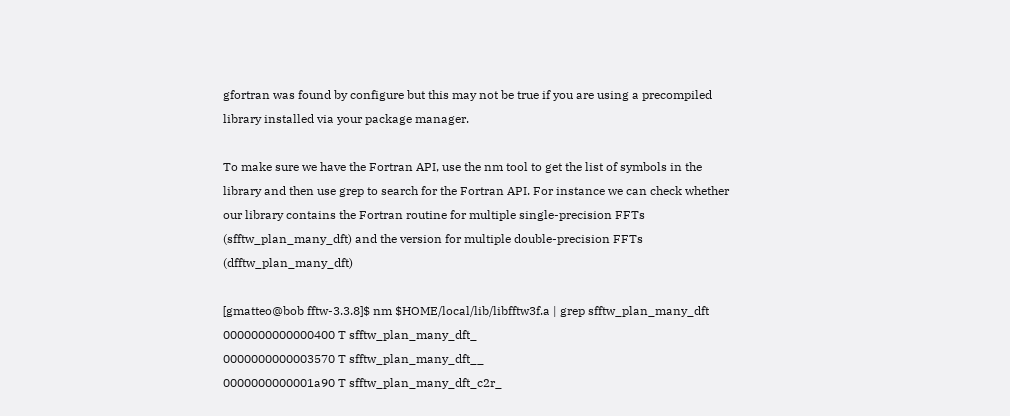gfortran was found by configure but this may not be true if you are using a precompiled library installed via your package manager.

To make sure we have the Fortran API, use the nm tool to get the list of symbols in the library and then use grep to search for the Fortran API. For instance we can check whether our library contains the Fortran routine for multiple single-precision FFTs (sfftw_plan_many_dft) and the version for multiple double-precision FFTs (dfftw_plan_many_dft)

[gmatteo@bob fftw-3.3.8]$ nm $HOME/local/lib/libfftw3f.a | grep sfftw_plan_many_dft
0000000000000400 T sfftw_plan_many_dft_
0000000000003570 T sfftw_plan_many_dft__
0000000000001a90 T sfftw_plan_many_dft_c2r_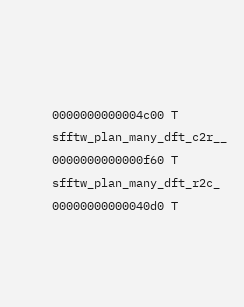0000000000004c00 T sfftw_plan_many_dft_c2r__
0000000000000f60 T sfftw_plan_many_dft_r2c_
00000000000040d0 T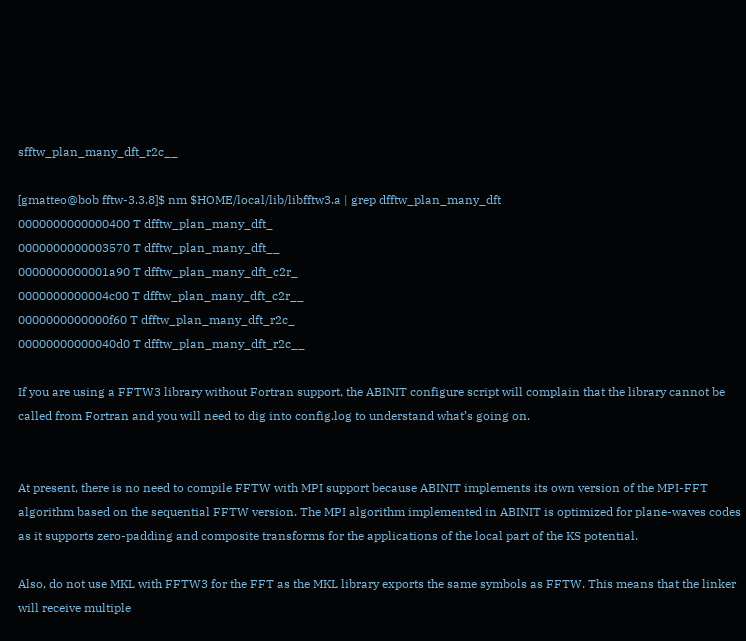sfftw_plan_many_dft_r2c__

[gmatteo@bob fftw-3.3.8]$ nm $HOME/local/lib/libfftw3.a | grep dfftw_plan_many_dft
0000000000000400 T dfftw_plan_many_dft_
0000000000003570 T dfftw_plan_many_dft__
0000000000001a90 T dfftw_plan_many_dft_c2r_
0000000000004c00 T dfftw_plan_many_dft_c2r__
0000000000000f60 T dfftw_plan_many_dft_r2c_
00000000000040d0 T dfftw_plan_many_dft_r2c__

If you are using a FFTW3 library without Fortran support, the ABINIT configure script will complain that the library cannot be called from Fortran and you will need to dig into config.log to understand what’s going on.


At present, there is no need to compile FFTW with MPI support because ABINIT implements its own version of the MPI-FFT algorithm based on the sequential FFTW version. The MPI algorithm implemented in ABINIT is optimized for plane-waves codes as it supports zero-padding and composite transforms for the applications of the local part of the KS potential.

Also, do not use MKL with FFTW3 for the FFT as the MKL library exports the same symbols as FFTW. This means that the linker will receive multiple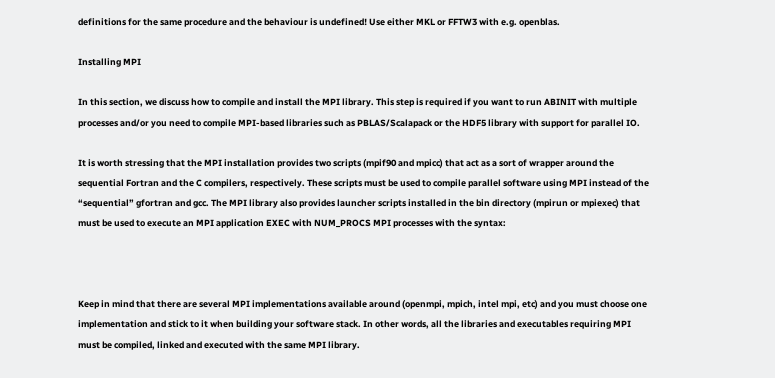definitions for the same procedure and the behaviour is undefined! Use either MKL or FFTW3 with e.g. openblas.

Installing MPI

In this section, we discuss how to compile and install the MPI library. This step is required if you want to run ABINIT with multiple processes and/or you need to compile MPI-based libraries such as PBLAS/Scalapack or the HDF5 library with support for parallel IO.

It is worth stressing that the MPI installation provides two scripts (mpif90 and mpicc) that act as a sort of wrapper around the sequential Fortran and the C compilers, respectively. These scripts must be used to compile parallel software using MPI instead of the “sequential” gfortran and gcc. The MPI library also provides launcher scripts installed in the bin directory (mpirun or mpiexec) that must be used to execute an MPI application EXEC with NUM_PROCS MPI processes with the syntax:



Keep in mind that there are several MPI implementations available around (openmpi, mpich, intel mpi, etc) and you must choose one implementation and stick to it when building your software stack. In other words, all the libraries and executables requiring MPI must be compiled, linked and executed with the same MPI library.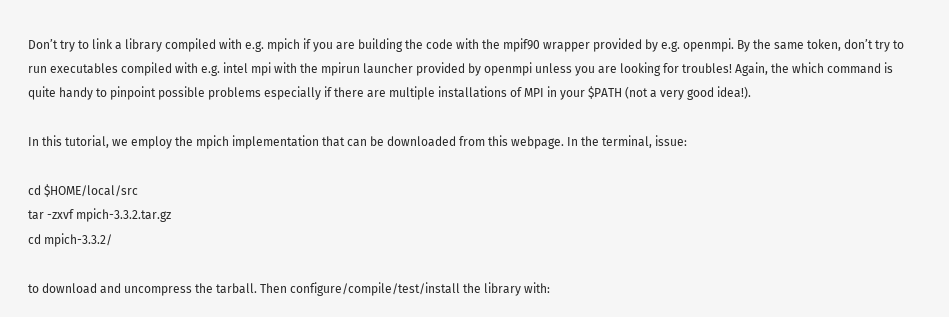Don’t try to link a library compiled with e.g. mpich if you are building the code with the mpif90 wrapper provided by e.g. openmpi. By the same token, don’t try to run executables compiled with e.g. intel mpi with the mpirun launcher provided by openmpi unless you are looking for troubles! Again, the which command is quite handy to pinpoint possible problems especially if there are multiple installations of MPI in your $PATH (not a very good idea!).

In this tutorial, we employ the mpich implementation that can be downloaded from this webpage. In the terminal, issue:

cd $HOME/local/src
tar -zxvf mpich-3.3.2.tar.gz
cd mpich-3.3.2/

to download and uncompress the tarball. Then configure/compile/test/install the library with: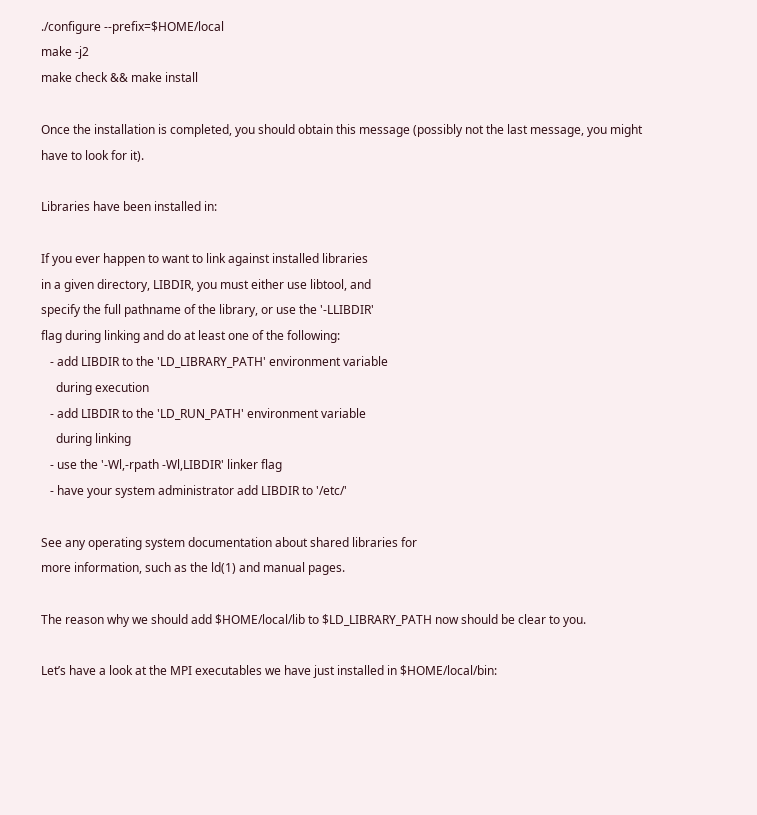./configure --prefix=$HOME/local
make -j2
make check && make install

Once the installation is completed, you should obtain this message (possibly not the last message, you might have to look for it).

Libraries have been installed in:

If you ever happen to want to link against installed libraries
in a given directory, LIBDIR, you must either use libtool, and
specify the full pathname of the library, or use the '-LLIBDIR'
flag during linking and do at least one of the following:
   - add LIBDIR to the 'LD_LIBRARY_PATH' environment variable
     during execution
   - add LIBDIR to the 'LD_RUN_PATH' environment variable
     during linking
   - use the '-Wl,-rpath -Wl,LIBDIR' linker flag
   - have your system administrator add LIBDIR to '/etc/'

See any operating system documentation about shared libraries for
more information, such as the ld(1) and manual pages.

The reason why we should add $HOME/local/lib to $LD_LIBRARY_PATH now should be clear to you.

Let’s have a look at the MPI executables we have just installed in $HOME/local/bin: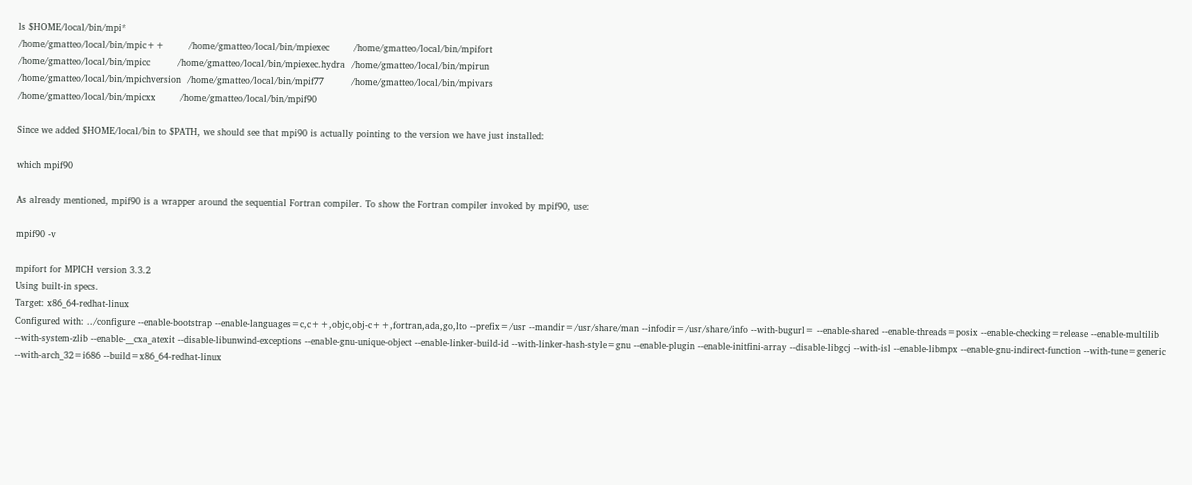ls $HOME/local/bin/mpi*
/home/gmatteo/local/bin/mpic++        /home/gmatteo/local/bin/mpiexec        /home/gmatteo/local/bin/mpifort
/home/gmatteo/local/bin/mpicc         /home/gmatteo/local/bin/mpiexec.hydra  /home/gmatteo/local/bin/mpirun
/home/gmatteo/local/bin/mpichversion  /home/gmatteo/local/bin/mpif77         /home/gmatteo/local/bin/mpivars
/home/gmatteo/local/bin/mpicxx        /home/gmatteo/local/bin/mpif90

Since we added $HOME/local/bin to $PATH, we should see that mpi90 is actually pointing to the version we have just installed:

which mpif90

As already mentioned, mpif90 is a wrapper around the sequential Fortran compiler. To show the Fortran compiler invoked by mpif90, use:

mpif90 -v

mpifort for MPICH version 3.3.2
Using built-in specs.
Target: x86_64-redhat-linux
Configured with: ../configure --enable-bootstrap --enable-languages=c,c++,objc,obj-c++,fortran,ada,go,lto --prefix=/usr --mandir=/usr/share/man --infodir=/usr/share/info --with-bugurl= --enable-shared --enable-threads=posix --enable-checking=release --enable-multilib --with-system-zlib --enable-__cxa_atexit --disable-libunwind-exceptions --enable-gnu-unique-object --enable-linker-build-id --with-linker-hash-style=gnu --enable-plugin --enable-initfini-array --disable-libgcj --with-isl --enable-libmpx --enable-gnu-indirect-function --with-tune=generic --with-arch_32=i686 --build=x86_64-redhat-linux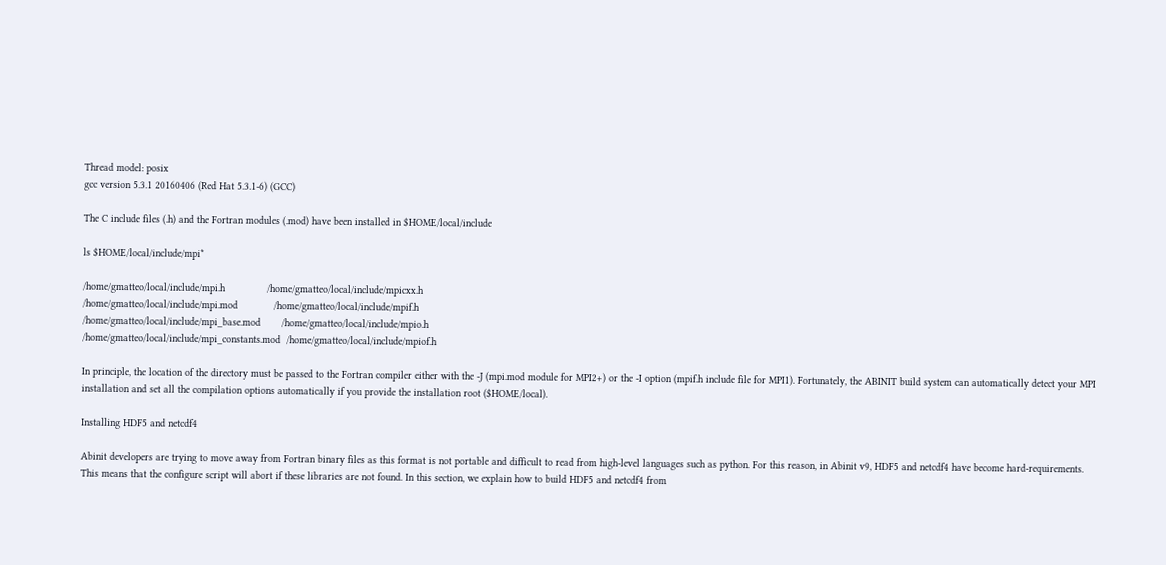Thread model: posix
gcc version 5.3.1 20160406 (Red Hat 5.3.1-6) (GCC)

The C include files (.h) and the Fortran modules (.mod) have been installed in $HOME/local/include

ls $HOME/local/include/mpi*

/home/gmatteo/local/include/mpi.h              /home/gmatteo/local/include/mpicxx.h
/home/gmatteo/local/include/mpi.mod            /home/gmatteo/local/include/mpif.h
/home/gmatteo/local/include/mpi_base.mod       /home/gmatteo/local/include/mpio.h
/home/gmatteo/local/include/mpi_constants.mod  /home/gmatteo/local/include/mpiof.h

In principle, the location of the directory must be passed to the Fortran compiler either with the -J (mpi.mod module for MPI2+) or the -I option (mpif.h include file for MPI1). Fortunately, the ABINIT build system can automatically detect your MPI installation and set all the compilation options automatically if you provide the installation root ($HOME/local).

Installing HDF5 and netcdf4

Abinit developers are trying to move away from Fortran binary files as this format is not portable and difficult to read from high-level languages such as python. For this reason, in Abinit v9, HDF5 and netcdf4 have become hard-requirements. This means that the configure script will abort if these libraries are not found. In this section, we explain how to build HDF5 and netcdf4 from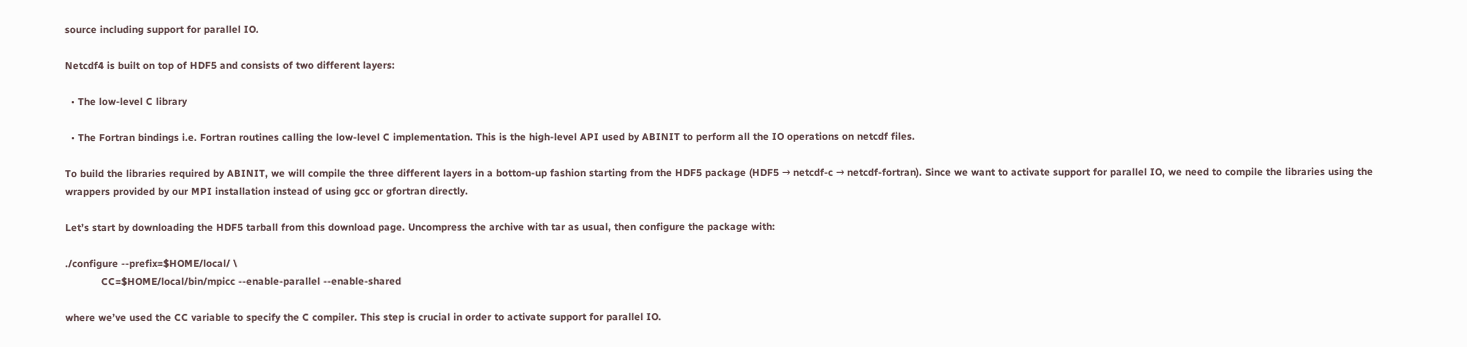source including support for parallel IO.

Netcdf4 is built on top of HDF5 and consists of two different layers:

  • The low-level C library

  • The Fortran bindings i.e. Fortran routines calling the low-level C implementation. This is the high-level API used by ABINIT to perform all the IO operations on netcdf files.

To build the libraries required by ABINIT, we will compile the three different layers in a bottom-up fashion starting from the HDF5 package (HDF5 → netcdf-c → netcdf-fortran). Since we want to activate support for parallel IO, we need to compile the libraries using the wrappers provided by our MPI installation instead of using gcc or gfortran directly.

Let’s start by downloading the HDF5 tarball from this download page. Uncompress the archive with tar as usual, then configure the package with:

./configure --prefix=$HOME/local/ \
            CC=$HOME/local/bin/mpicc --enable-parallel --enable-shared

where we’ve used the CC variable to specify the C compiler. This step is crucial in order to activate support for parallel IO.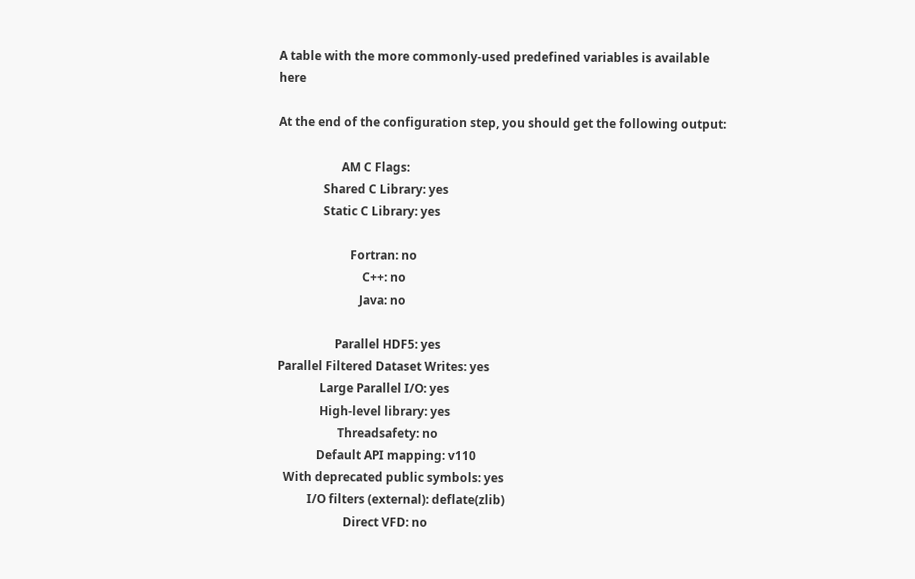A table with the more commonly-used predefined variables is available here

At the end of the configuration step, you should get the following output:

                     AM C Flags:
               Shared C Library: yes
               Static C Library: yes

                        Fortran: no
                            C++: no
                           Java: no

                   Parallel HDF5: yes
Parallel Filtered Dataset Writes: yes
              Large Parallel I/O: yes
              High-level library: yes
                    Threadsafety: no
             Default API mapping: v110
  With deprecated public symbols: yes
          I/O filters (external): deflate(zlib)
                      Direct VFD: no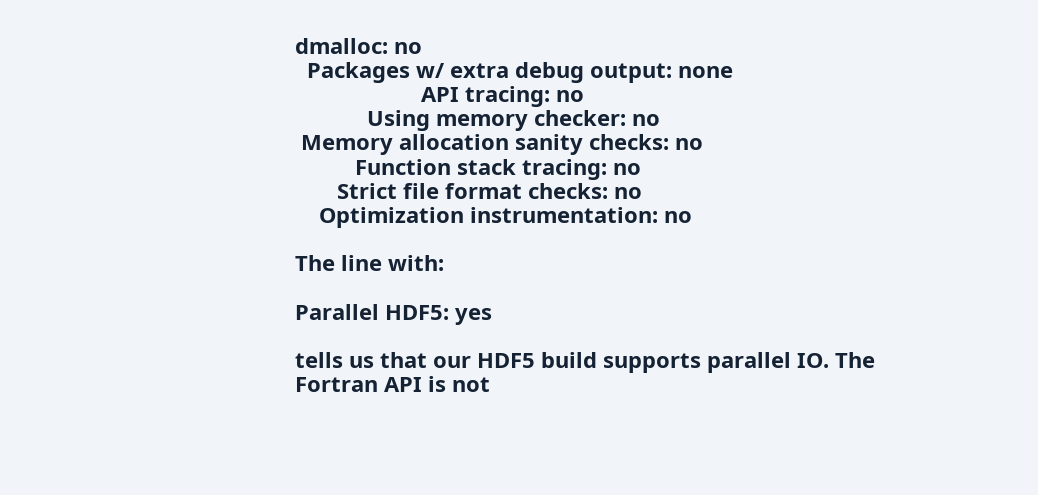dmalloc: no
  Packages w/ extra debug output: none
                     API tracing: no
            Using memory checker: no
 Memory allocation sanity checks: no
          Function stack tracing: no
       Strict file format checks: no
    Optimization instrumentation: no

The line with:

Parallel HDF5: yes

tells us that our HDF5 build supports parallel IO. The Fortran API is not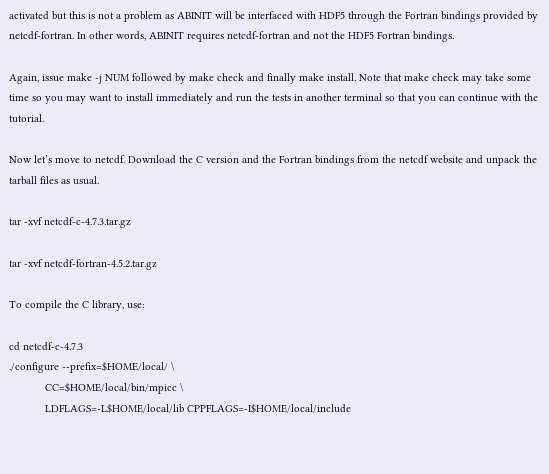activated but this is not a problem as ABINIT will be interfaced with HDF5 through the Fortran bindings provided by netcdf-fortran. In other words, ABINIT requires netcdf-fortran and not the HDF5 Fortran bindings.

Again, issue make -j NUM followed by make check and finally make install. Note that make check may take some time so you may want to install immediately and run the tests in another terminal so that you can continue with the tutorial.

Now let’s move to netcdf. Download the C version and the Fortran bindings from the netcdf website and unpack the tarball files as usual.

tar -xvf netcdf-c-4.7.3.tar.gz

tar -xvf netcdf-fortran-4.5.2.tar.gz

To compile the C library, use:

cd netcdf-c-4.7.3
./configure --prefix=$HOME/local/ \
            CC=$HOME/local/bin/mpicc \
            LDFLAGS=-L$HOME/local/lib CPPFLAGS=-I$HOME/local/include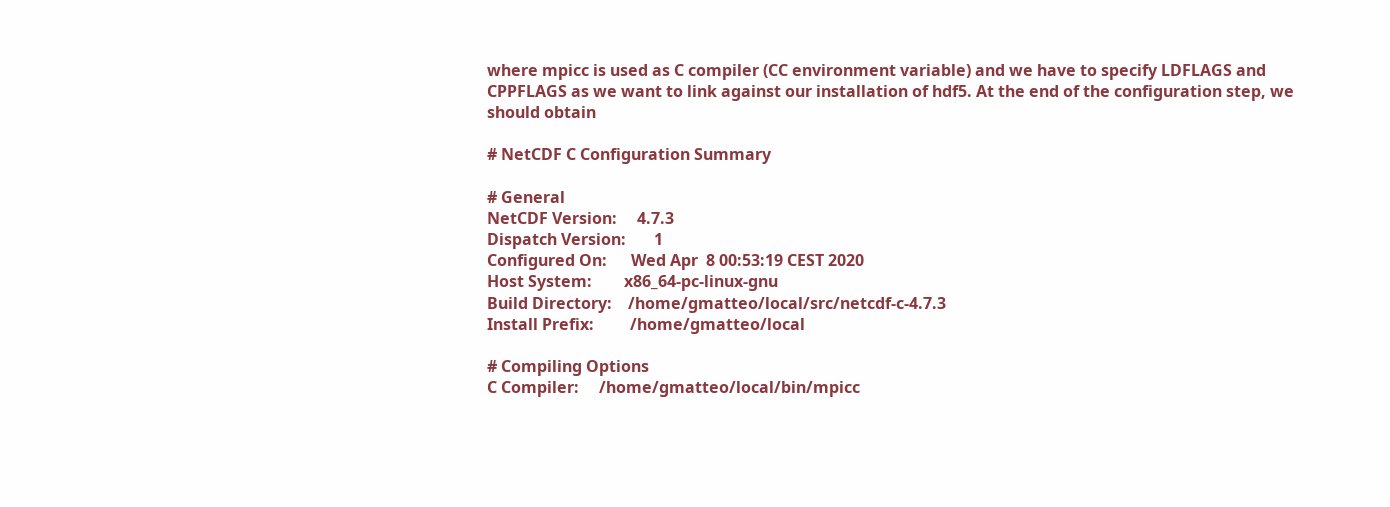where mpicc is used as C compiler (CC environment variable) and we have to specify LDFLAGS and CPPFLAGS as we want to link against our installation of hdf5. At the end of the configuration step, we should obtain

# NetCDF C Configuration Summary

# General
NetCDF Version:     4.7.3
Dispatch Version:       1
Configured On:      Wed Apr  8 00:53:19 CEST 2020
Host System:        x86_64-pc-linux-gnu
Build Directory:    /home/gmatteo/local/src/netcdf-c-4.7.3
Install Prefix:         /home/gmatteo/local

# Compiling Options
C Compiler:     /home/gmatteo/local/bin/mpicc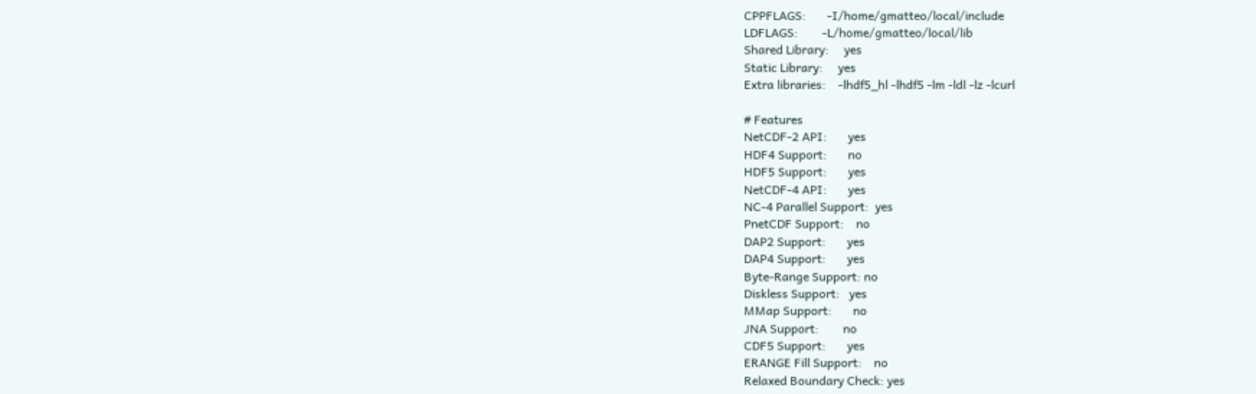CPPFLAGS:       -I/home/gmatteo/local/include
LDFLAGS:        -L/home/gmatteo/local/lib
Shared Library:     yes
Static Library:     yes
Extra libraries:    -lhdf5_hl -lhdf5 -lm -ldl -lz -lcurl

# Features
NetCDF-2 API:       yes
HDF4 Support:       no
HDF5 Support:       yes
NetCDF-4 API:       yes
NC-4 Parallel Support:  yes
PnetCDF Support:    no
DAP2 Support:       yes
DAP4 Support:       yes
Byte-Range Support: no
Diskless Support:   yes
MMap Support:       no
JNA Support:        no
CDF5 Support:       yes
ERANGE Fill Support:    no
Relaxed Boundary Check: yes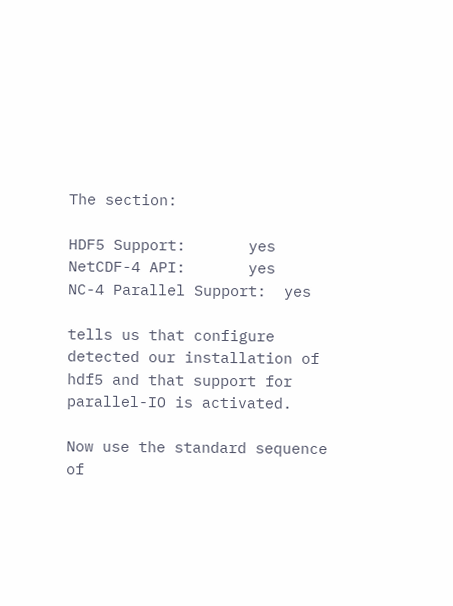The section:

HDF5 Support:       yes
NetCDF-4 API:       yes
NC-4 Parallel Support:  yes

tells us that configure detected our installation of hdf5 and that support for parallel-IO is activated.

Now use the standard sequence of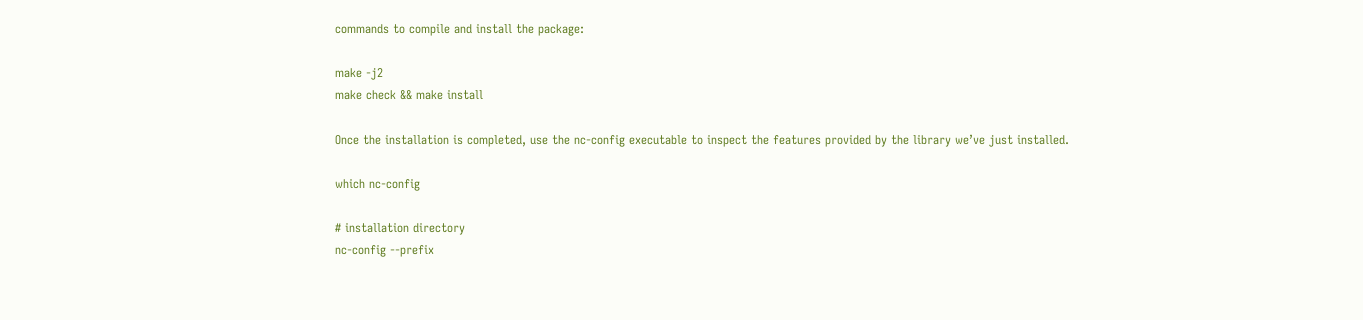commands to compile and install the package:

make -j2
make check && make install

Once the installation is completed, use the nc-config executable to inspect the features provided by the library we’ve just installed.

which nc-config

# installation directory
nc-config --prefix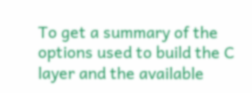To get a summary of the options used to build the C layer and the available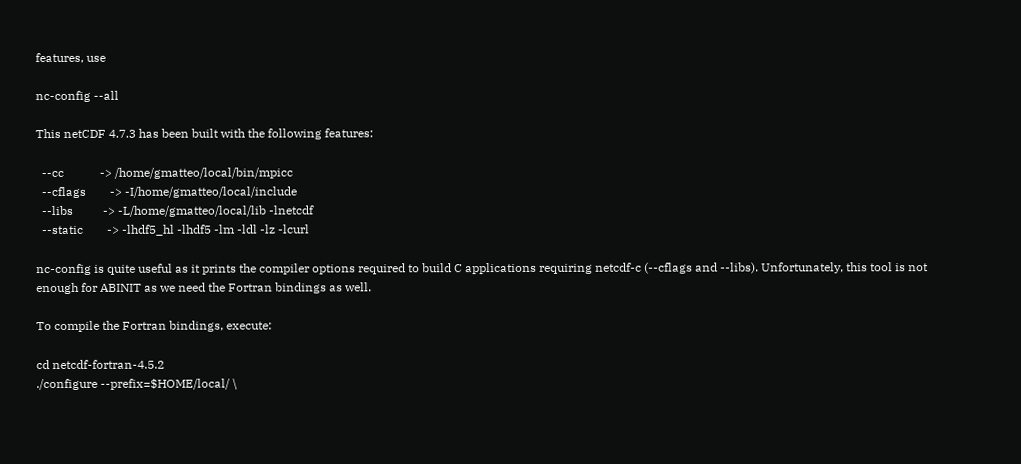features, use

nc-config --all

This netCDF 4.7.3 has been built with the following features:

  --cc            -> /home/gmatteo/local/bin/mpicc
  --cflags        -> -I/home/gmatteo/local/include
  --libs          -> -L/home/gmatteo/local/lib -lnetcdf
  --static        -> -lhdf5_hl -lhdf5 -lm -ldl -lz -lcurl

nc-config is quite useful as it prints the compiler options required to build C applications requiring netcdf-c (--cflags and --libs). Unfortunately, this tool is not enough for ABINIT as we need the Fortran bindings as well.

To compile the Fortran bindings, execute:

cd netcdf-fortran-4.5.2
./configure --prefix=$HOME/local/ \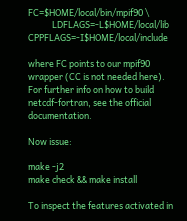FC=$HOME/local/bin/mpif90 \
            LDFLAGS=-L$HOME/local/lib CPPFLAGS=-I$HOME/local/include

where FC points to our mpif90 wrapper (CC is not needed here). For further info on how to build netcdf-fortran, see the official documentation.

Now issue:

make -j2
make check && make install

To inspect the features activated in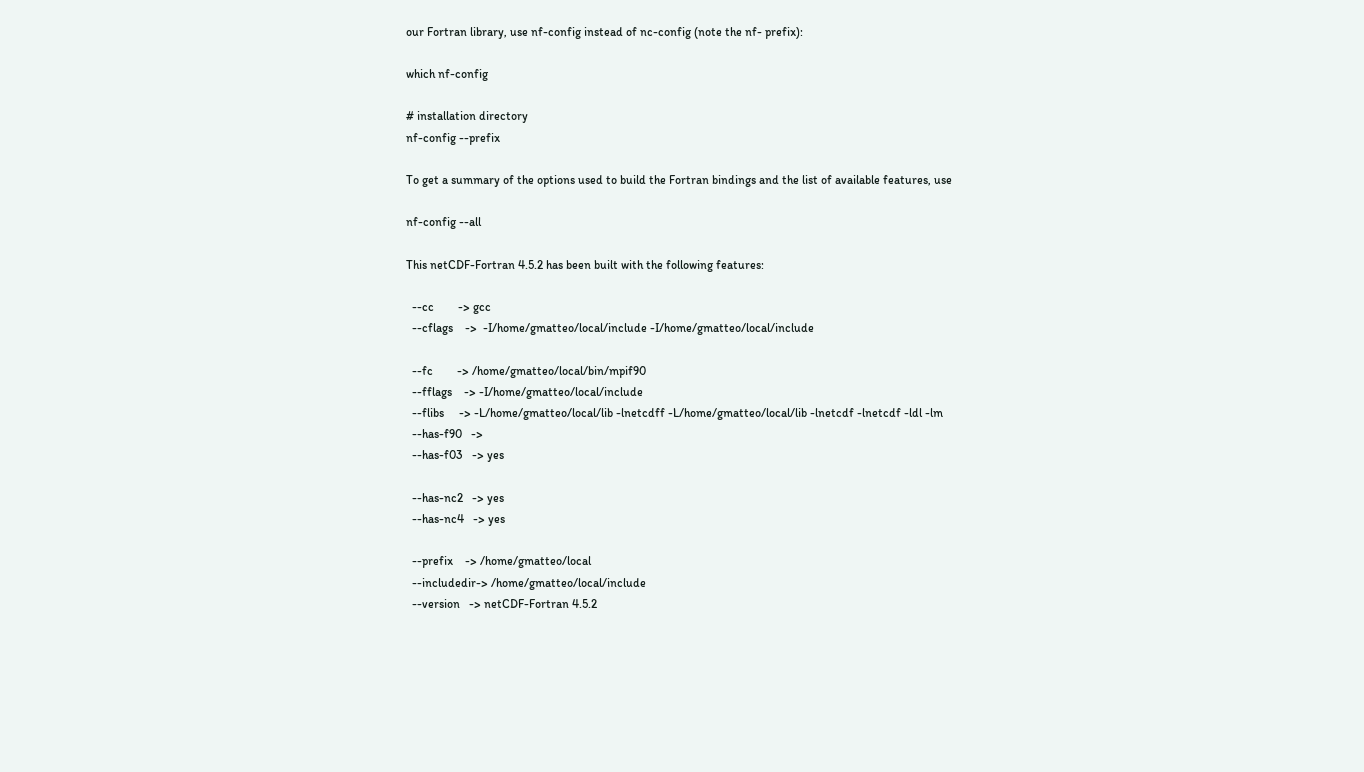our Fortran library, use nf-config instead of nc-config (note the nf- prefix):

which nf-config

# installation directory
nf-config --prefix

To get a summary of the options used to build the Fortran bindings and the list of available features, use

nf-config --all

This netCDF-Fortran 4.5.2 has been built with the following features:

  --cc        -> gcc
  --cflags    ->  -I/home/gmatteo/local/include -I/home/gmatteo/local/include

  --fc        -> /home/gmatteo/local/bin/mpif90
  --fflags    -> -I/home/gmatteo/local/include
  --flibs     -> -L/home/gmatteo/local/lib -lnetcdff -L/home/gmatteo/local/lib -lnetcdf -lnetcdf -ldl -lm
  --has-f90   ->
  --has-f03   -> yes

  --has-nc2   -> yes
  --has-nc4   -> yes

  --prefix    -> /home/gmatteo/local
  --includedir-> /home/gmatteo/local/include
  --version   -> netCDF-Fortran 4.5.2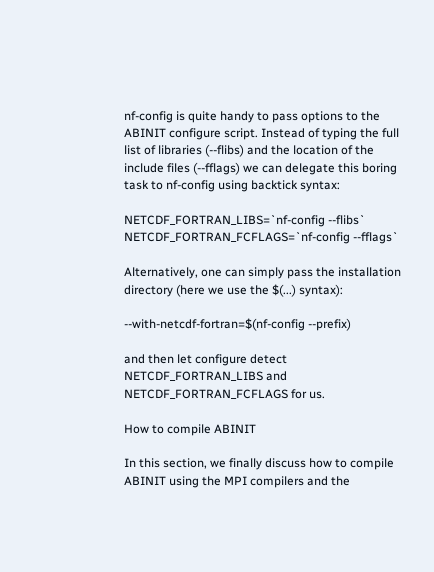nf-config is quite handy to pass options to the ABINIT configure script. Instead of typing the full list of libraries (--flibs) and the location of the include files (--fflags) we can delegate this boring task to nf-config using backtick syntax:

NETCDF_FORTRAN_LIBS=`nf-config --flibs`
NETCDF_FORTRAN_FCFLAGS=`nf-config --fflags`

Alternatively, one can simply pass the installation directory (here we use the $(...) syntax):

--with-netcdf-fortran=$(nf-config --prefix)

and then let configure detect NETCDF_FORTRAN_LIBS and NETCDF_FORTRAN_FCFLAGS for us.

How to compile ABINIT

In this section, we finally discuss how to compile ABINIT using the MPI compilers and the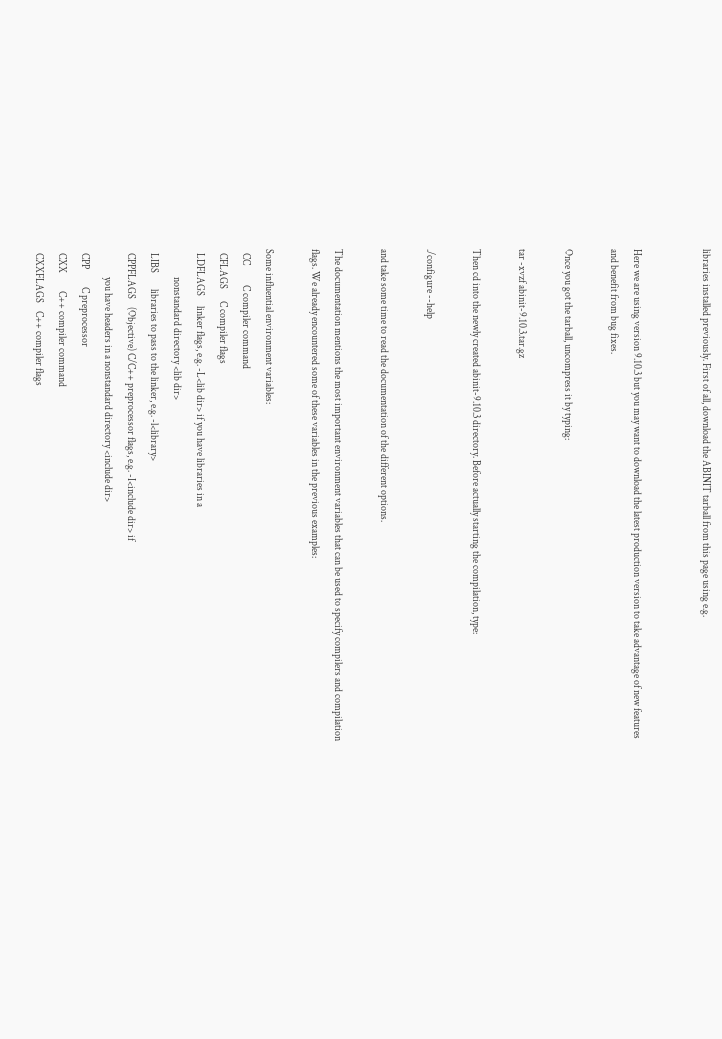libraries installed previously. First of all, download the ABINIT tarball from this page using e.g.


Here we are using version 9.10.3 but you may want to download the latest production version to take advantage of new features and benefit from bug fixes.

Once you got the tarball, uncompress it by typing:

tar -xvzf abinit-9.10.3.tar.gz

Then cd into the newly created abinit-9.10.3 directory. Before actually starting the compilation, type:

./configure --help

and take some time to read the documentation of the different options.

The documentation mentions the most important environment variables that can be used to specify compilers and compilation flags. We already encountered some of these variables in the previous examples:

Some influential environment variables:
  CC          C compiler command
  CFLAGS      C compiler flags
  LDFLAGS     linker flags, e.g. -L<lib dir> if you have libraries in a
              nonstandard directory <lib dir>
  LIBS        libraries to pass to the linker, e.g. -l<library>
  CPPFLAGS    (Objective) C/C++ preprocessor flags, e.g. -I<include dir> if
              you have headers in a nonstandard directory <include dir>
  CPP         C preprocessor
  CXX         C++ compiler command
  CXXFLAGS    C++ compiler flags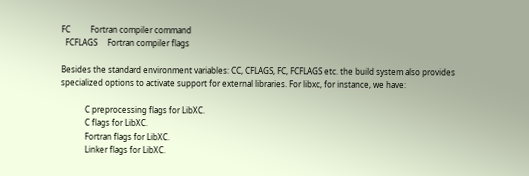FC          Fortran compiler command
  FCFLAGS     Fortran compiler flags

Besides the standard environment variables: CC, CFLAGS, FC, FCFLAGS etc. the build system also provides specialized options to activate support for external libraries. For libxc, for instance, we have:

            C preprocessing flags for LibXC.
            C flags for LibXC.
            Fortran flags for LibXC.
            Linker flags for LibXC.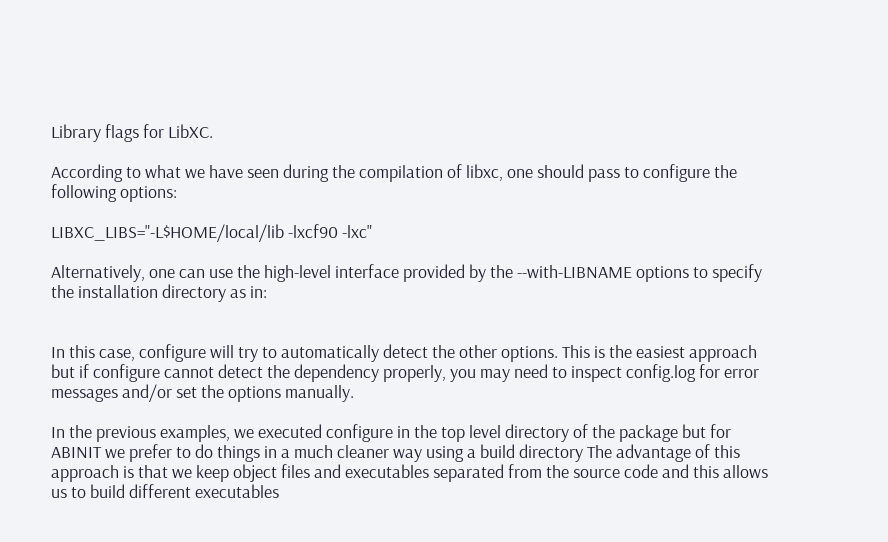Library flags for LibXC.

According to what we have seen during the compilation of libxc, one should pass to configure the following options:

LIBXC_LIBS="-L$HOME/local/lib -lxcf90 -lxc"

Alternatively, one can use the high-level interface provided by the --with-LIBNAME options to specify the installation directory as in:


In this case, configure will try to automatically detect the other options. This is the easiest approach but if configure cannot detect the dependency properly, you may need to inspect config.log for error messages and/or set the options manually.

In the previous examples, we executed configure in the top level directory of the package but for ABINIT we prefer to do things in a much cleaner way using a build directory The advantage of this approach is that we keep object files and executables separated from the source code and this allows us to build different executables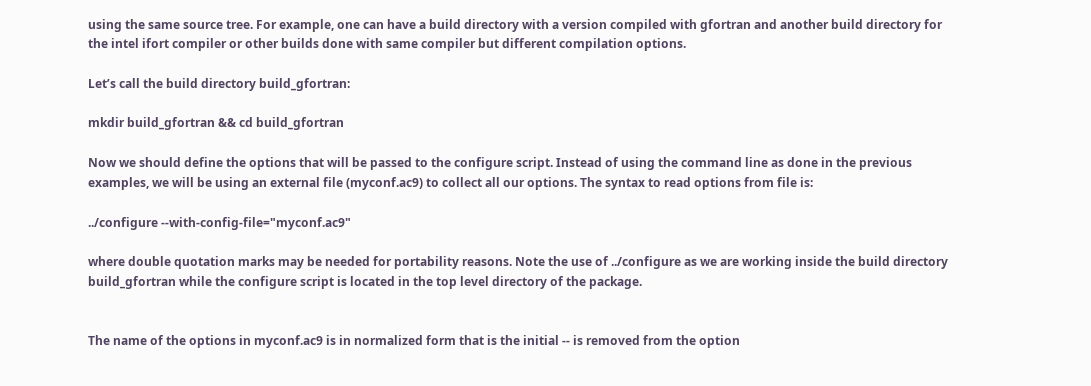using the same source tree. For example, one can have a build directory with a version compiled with gfortran and another build directory for the intel ifort compiler or other builds done with same compiler but different compilation options.

Let’s call the build directory build_gfortran:

mkdir build_gfortran && cd build_gfortran

Now we should define the options that will be passed to the configure script. Instead of using the command line as done in the previous examples, we will be using an external file (myconf.ac9) to collect all our options. The syntax to read options from file is:

../configure --with-config-file="myconf.ac9"

where double quotation marks may be needed for portability reasons. Note the use of ../configure as we are working inside the build directory build_gfortran while the configure script is located in the top level directory of the package.


The name of the options in myconf.ac9 is in normalized form that is the initial -- is removed from the option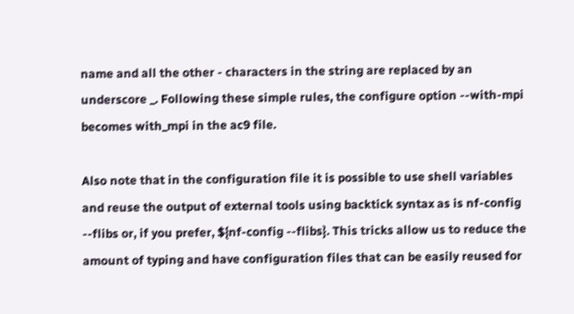name and all the other - characters in the string are replaced by an underscore _. Following these simple rules, the configure option --with-mpi becomes with_mpi in the ac9 file.

Also note that in the configuration file it is possible to use shell variables and reuse the output of external tools using backtick syntax as is nf-config --flibs or, if you prefer, ${nf-config --flibs}. This tricks allow us to reduce the amount of typing and have configuration files that can be easily reused for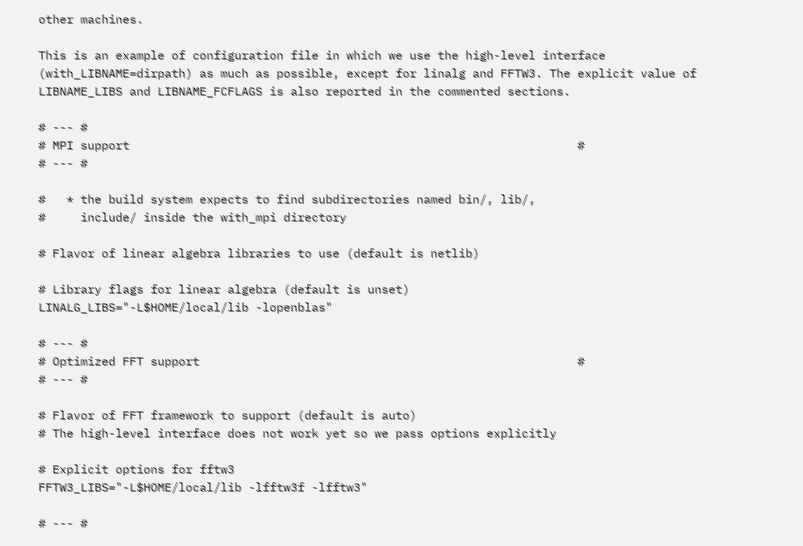other machines.

This is an example of configuration file in which we use the high-level interface (with_LIBNAME=dirpath) as much as possible, except for linalg and FFTW3. The explicit value of LIBNAME_LIBS and LIBNAME_FCFLAGS is also reported in the commented sections.

# --- #
# MPI support                                                                #
# --- #

#   * the build system expects to find subdirectories named bin/, lib/,
#     include/ inside the with_mpi directory

# Flavor of linear algebra libraries to use (default is netlib)

# Library flags for linear algebra (default is unset)
LINALG_LIBS="-L$HOME/local/lib -lopenblas"

# --- #
# Optimized FFT support                                                      #
# --- #

# Flavor of FFT framework to support (default is auto)
# The high-level interface does not work yet so we pass options explicitly

# Explicit options for fftw3
FFTW3_LIBS="-L$HOME/local/lib -lfftw3f -lfftw3"

# --- #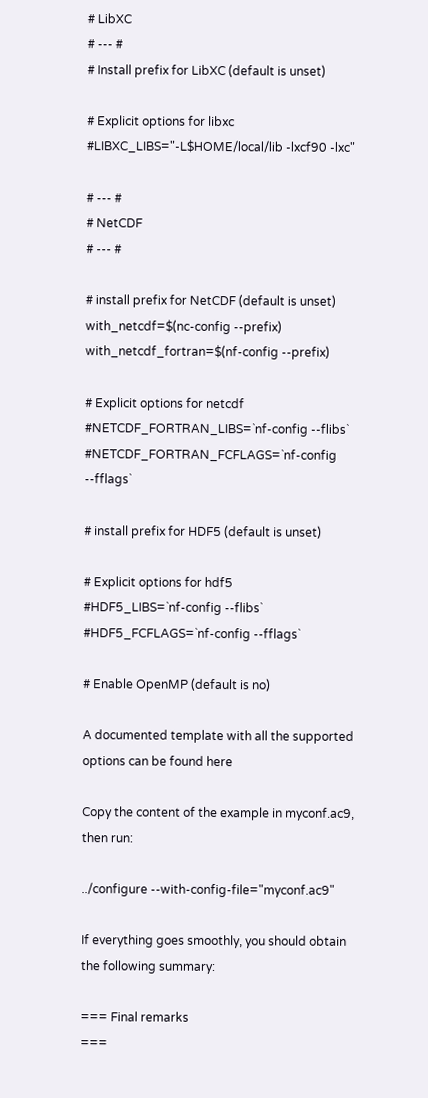# LibXC
# --- #
# Install prefix for LibXC (default is unset)

# Explicit options for libxc
#LIBXC_LIBS="-L$HOME/local/lib -lxcf90 -lxc"

# --- #
# NetCDF
# --- #

# install prefix for NetCDF (default is unset)
with_netcdf=$(nc-config --prefix)
with_netcdf_fortran=$(nf-config --prefix)

# Explicit options for netcdf
#NETCDF_FORTRAN_LIBS=`nf-config --flibs`
#NETCDF_FORTRAN_FCFLAGS=`nf-config --fflags`

# install prefix for HDF5 (default is unset)

# Explicit options for hdf5
#HDF5_LIBS=`nf-config --flibs`
#HDF5_FCFLAGS=`nf-config --fflags`

# Enable OpenMP (default is no)

A documented template with all the supported options can be found here

Copy the content of the example in myconf.ac9, then run:

../configure --with-config-file="myconf.ac9"

If everything goes smoothly, you should obtain the following summary:

=== Final remarks                                                          ===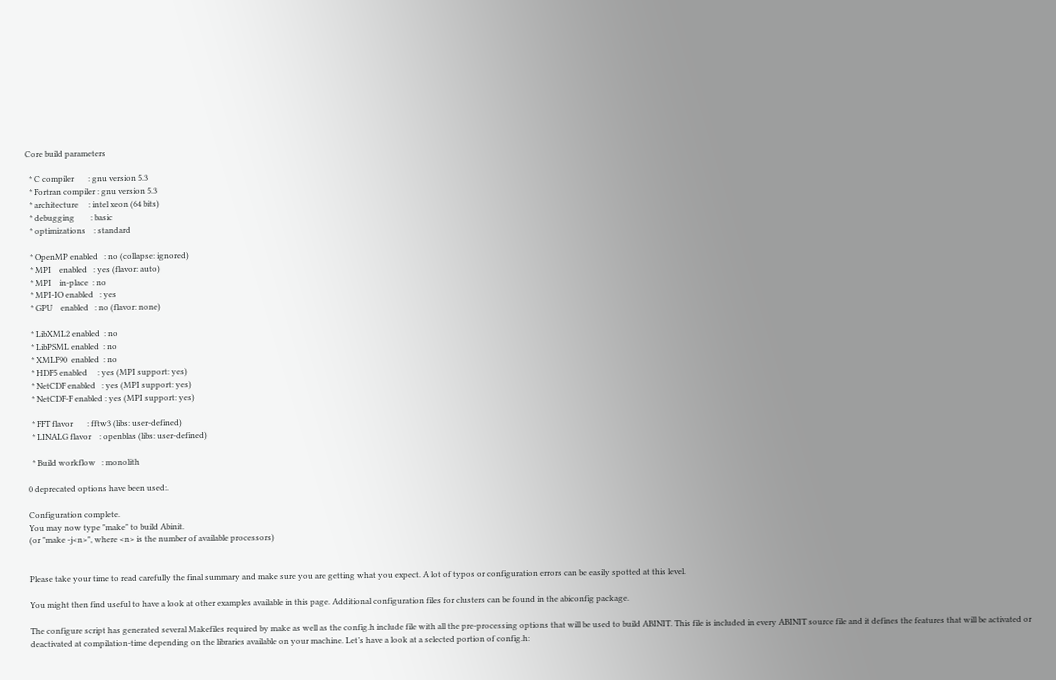Core build parameters

  * C compiler       : gnu version 5.3
  * Fortran compiler : gnu version 5.3
  * architecture     : intel xeon (64 bits)
  * debugging        : basic
  * optimizations    : standard

  * OpenMP enabled   : no (collapse: ignored)
  * MPI    enabled   : yes (flavor: auto)
  * MPI    in-place  : no
  * MPI-IO enabled   : yes
  * GPU    enabled   : no (flavor: none)

  * LibXML2 enabled  : no
  * LibPSML enabled  : no
  * XMLF90  enabled  : no
  * HDF5 enabled     : yes (MPI support: yes)
  * NetCDF enabled   : yes (MPI support: yes)
  * NetCDF-F enabled : yes (MPI support: yes)

  * FFT flavor       : fftw3 (libs: user-defined)
  * LINALG flavor    : openblas (libs: user-defined)

  * Build workflow   : monolith

0 deprecated options have been used:.

Configuration complete.
You may now type "make" to build Abinit.
(or "make -j<n>", where <n> is the number of available processors)


Please take your time to read carefully the final summary and make sure you are getting what you expect. A lot of typos or configuration errors can be easily spotted at this level.

You might then find useful to have a look at other examples available in this page. Additional configuration files for clusters can be found in the abiconfig package.

The configure script has generated several Makefiles required by make as well as the config.h include file with all the pre-processing options that will be used to build ABINIT. This file is included in every ABINIT source file and it defines the features that will be activated or deactivated at compilation-time depending on the libraries available on your machine. Let’s have a look at a selected portion of config.h: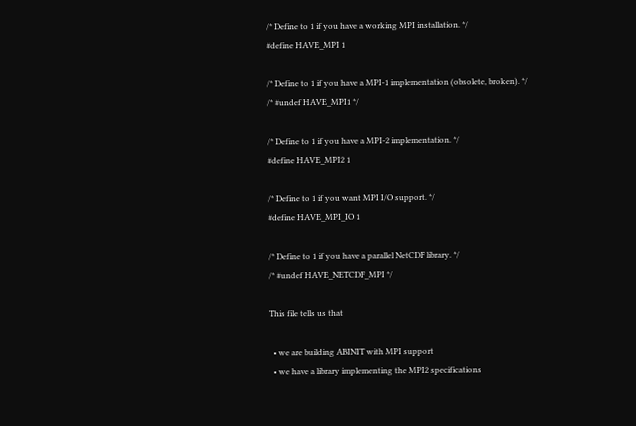/* Define to 1 if you have a working MPI installation. */
#define HAVE_MPI 1

/* Define to 1 if you have a MPI-1 implementation (obsolete, broken). */
/* #undef HAVE_MPI1 */

/* Define to 1 if you have a MPI-2 implementation. */
#define HAVE_MPI2 1

/* Define to 1 if you want MPI I/O support. */
#define HAVE_MPI_IO 1

/* Define to 1 if you have a parallel NetCDF library. */
/* #undef HAVE_NETCDF_MPI */

This file tells us that

  • we are building ABINIT with MPI support
  • we have a library implementing the MPI2 specifications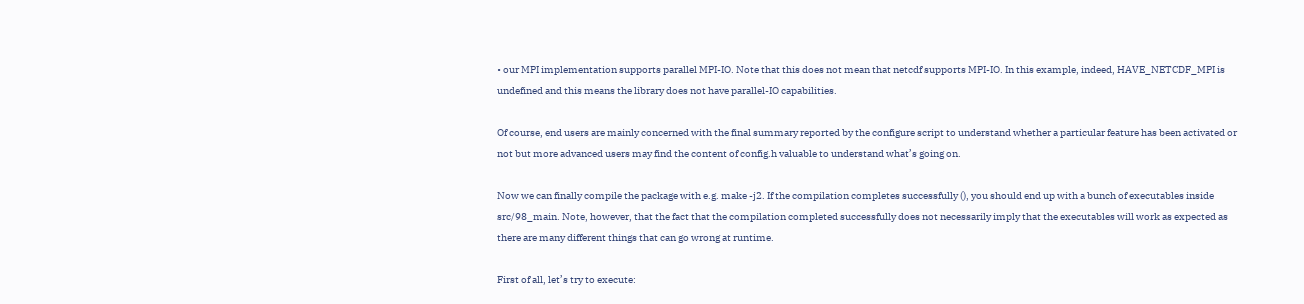• our MPI implementation supports parallel MPI-IO. Note that this does not mean that netcdf supports MPI-IO. In this example, indeed, HAVE_NETCDF_MPI is undefined and this means the library does not have parallel-IO capabilities.

Of course, end users are mainly concerned with the final summary reported by the configure script to understand whether a particular feature has been activated or not but more advanced users may find the content of config.h valuable to understand what’s going on.

Now we can finally compile the package with e.g. make -j2. If the compilation completes successfully (), you should end up with a bunch of executables inside src/98_main. Note, however, that the fact that the compilation completed successfully does not necessarily imply that the executables will work as expected as there are many different things that can go wrong at runtime.

First of all, let’s try to execute: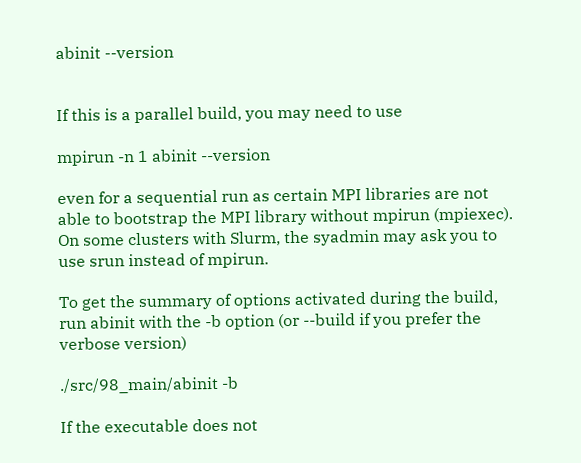abinit --version


If this is a parallel build, you may need to use

mpirun -n 1 abinit --version

even for a sequential run as certain MPI libraries are not able to bootstrap the MPI library without mpirun (mpiexec). On some clusters with Slurm, the syadmin may ask you to use srun instead of mpirun.

To get the summary of options activated during the build, run abinit with the -b option (or --build if you prefer the verbose version)

./src/98_main/abinit -b

If the executable does not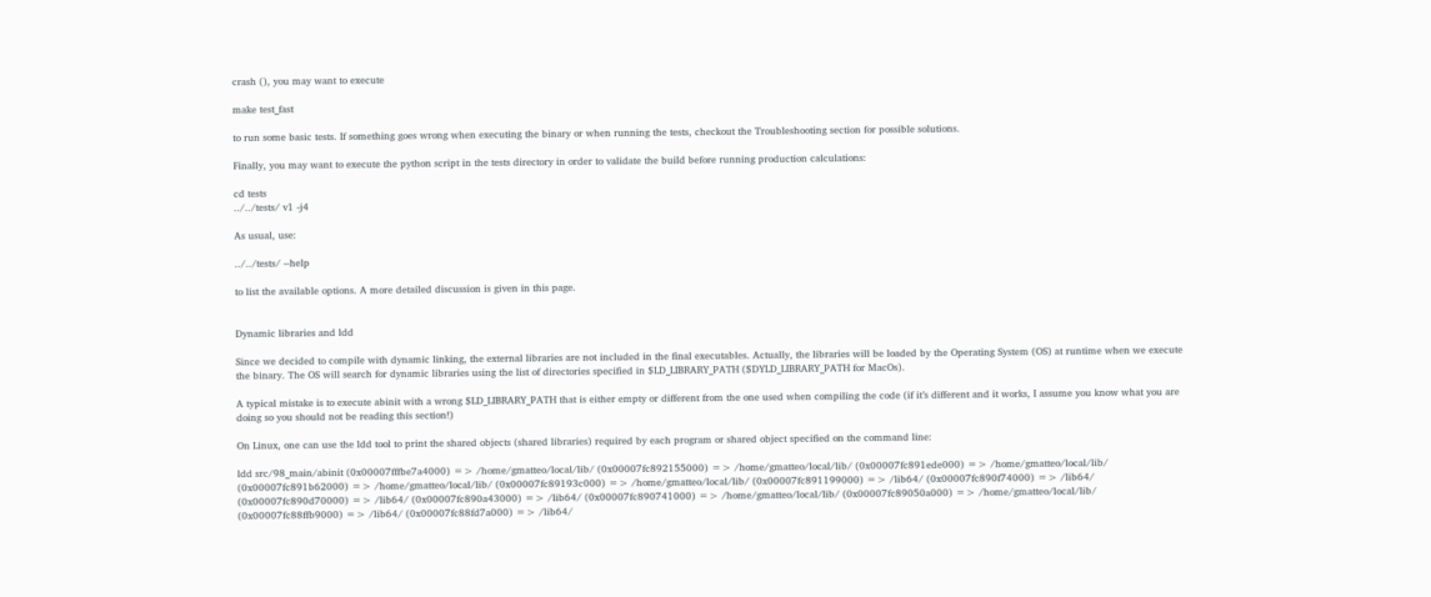crash (), you may want to execute

make test_fast

to run some basic tests. If something goes wrong when executing the binary or when running the tests, checkout the Troubleshooting section for possible solutions.

Finally, you may want to execute the python script in the tests directory in order to validate the build before running production calculations:

cd tests
../../tests/ v1 -j4

As usual, use:

../../tests/ --help

to list the available options. A more detailed discussion is given in this page.


Dynamic libraries and ldd

Since we decided to compile with dynamic linking, the external libraries are not included in the final executables. Actually, the libraries will be loaded by the Operating System (OS) at runtime when we execute the binary. The OS will search for dynamic libraries using the list of directories specified in $LD_LIBRARY_PATH ($DYLD_LIBRARY_PATH for MacOs).

A typical mistake is to execute abinit with a wrong $LD_LIBRARY_PATH that is either empty or different from the one used when compiling the code (if it’s different and it works, I assume you know what you are doing so you should not be reading this section!)

On Linux, one can use the ldd tool to print the shared objects (shared libraries) required by each program or shared object specified on the command line:

ldd src/98_main/abinit (0x00007fffbe7a4000) => /home/gmatteo/local/lib/ (0x00007fc892155000) => /home/gmatteo/local/lib/ (0x00007fc891ede000) => /home/gmatteo/local/lib/ (0x00007fc891b62000) => /home/gmatteo/local/lib/ (0x00007fc89193c000) => /home/gmatteo/local/lib/ (0x00007fc891199000) => /lib64/ (0x00007fc890f74000) => /lib64/ (0x00007fc890d70000) => /lib64/ (0x00007fc890a43000) => /lib64/ (0x00007fc890741000) => /home/gmatteo/local/lib/ (0x00007fc89050a000) => /home/gmatteo/local/lib/ (0x00007fc88ffb9000) => /lib64/ (0x00007fc88fd7a000) => /lib64/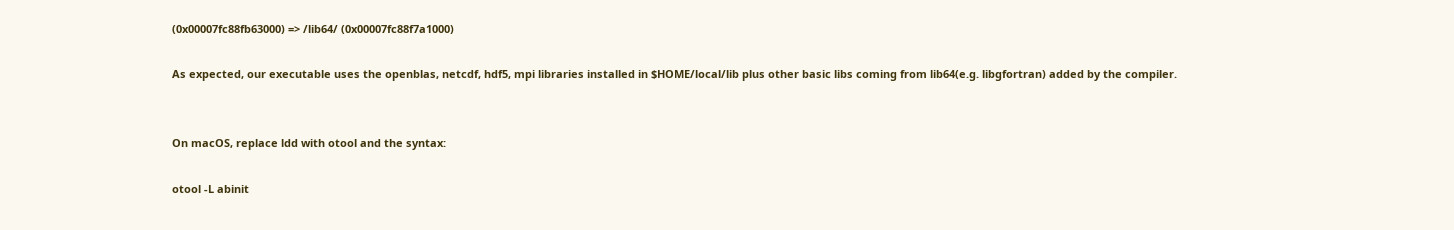(0x00007fc88fb63000) => /lib64/ (0x00007fc88f7a1000)

As expected, our executable uses the openblas, netcdf, hdf5, mpi libraries installed in $HOME/local/lib plus other basic libs coming from lib64(e.g. libgfortran) added by the compiler.


On macOS, replace ldd with otool and the syntax:

otool -L abinit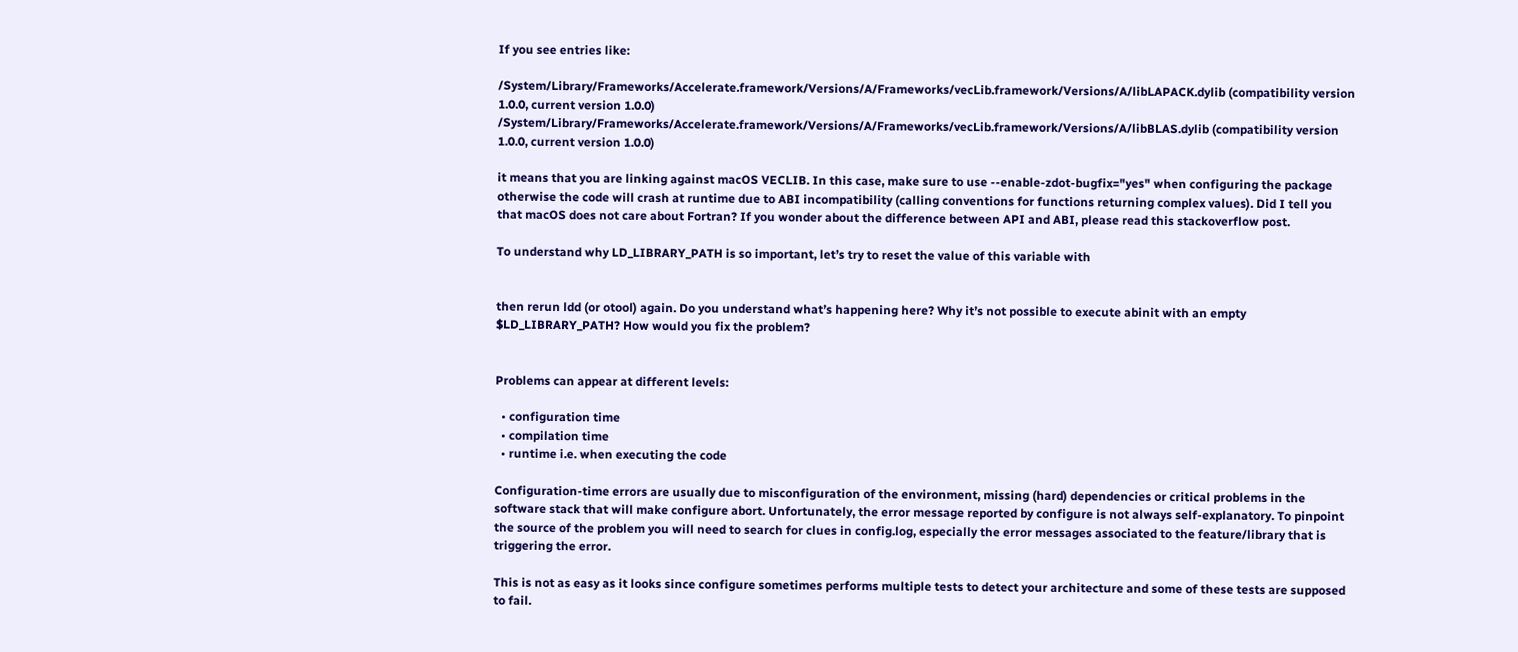If you see entries like:

/System/Library/Frameworks/Accelerate.framework/Versions/A/Frameworks/vecLib.framework/Versions/A/libLAPACK.dylib (compatibility version 1.0.0, current version 1.0.0)
/System/Library/Frameworks/Accelerate.framework/Versions/A/Frameworks/vecLib.framework/Versions/A/libBLAS.dylib (compatibility version 1.0.0, current version 1.0.0)

it means that you are linking against macOS VECLIB. In this case, make sure to use --enable-zdot-bugfix="yes" when configuring the package otherwise the code will crash at runtime due to ABI incompatibility (calling conventions for functions returning complex values). Did I tell you that macOS does not care about Fortran? If you wonder about the difference between API and ABI, please read this stackoverflow post.

To understand why LD_LIBRARY_PATH is so important, let’s try to reset the value of this variable with


then rerun ldd (or otool) again. Do you understand what’s happening here? Why it’s not possible to execute abinit with an empty $LD_LIBRARY_PATH? How would you fix the problem?


Problems can appear at different levels:

  • configuration time
  • compilation time
  • runtime i.e. when executing the code

Configuration-time errors are usually due to misconfiguration of the environment, missing (hard) dependencies or critical problems in the software stack that will make configure abort. Unfortunately, the error message reported by configure is not always self-explanatory. To pinpoint the source of the problem you will need to search for clues in config.log, especially the error messages associated to the feature/library that is triggering the error.

This is not as easy as it looks since configure sometimes performs multiple tests to detect your architecture and some of these tests are supposed to fail.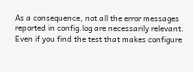As a consequence, not all the error messages reported in config.log are necessarily relevant. Even if you find the test that makes configure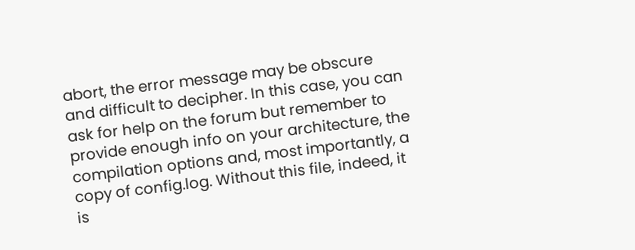abort, the error message may be obscure and difficult to decipher. In this case, you can ask for help on the forum but remember to provide enough info on your architecture, the compilation options and, most importantly, a copy of config.log. Without this file, indeed, it is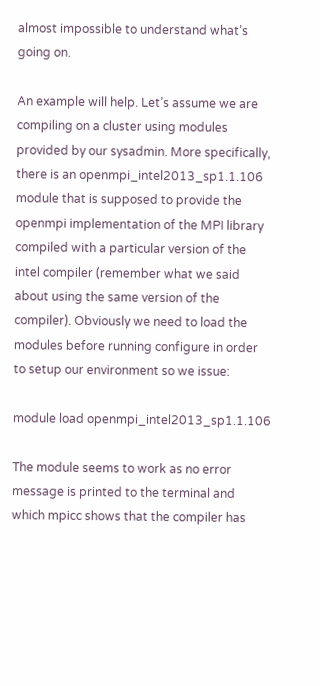almost impossible to understand what’s going on.

An example will help. Let’s assume we are compiling on a cluster using modules provided by our sysadmin. More specifically, there is an openmpi_intel2013_sp1.1.106 module that is supposed to provide the openmpi implementation of the MPI library compiled with a particular version of the intel compiler (remember what we said about using the same version of the compiler). Obviously we need to load the modules before running configure in order to setup our environment so we issue:

module load openmpi_intel2013_sp1.1.106

The module seems to work as no error message is printed to the terminal and which mpicc shows that the compiler has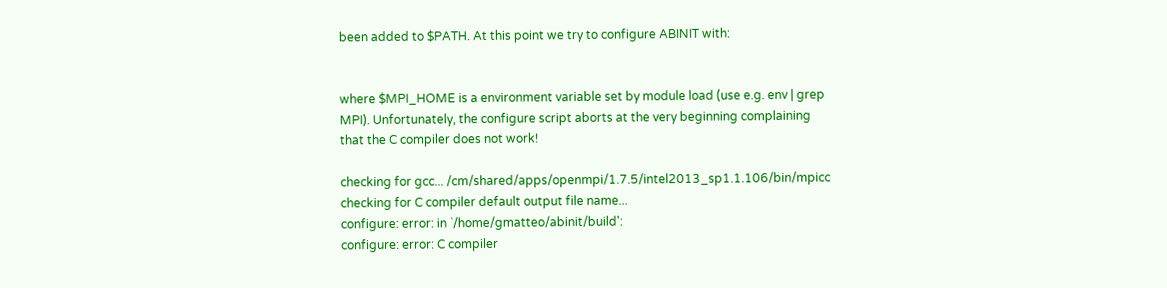been added to $PATH. At this point we try to configure ABINIT with:


where $MPI_HOME is a environment variable set by module load (use e.g. env | grep MPI). Unfortunately, the configure script aborts at the very beginning complaining that the C compiler does not work!

checking for gcc... /cm/shared/apps/openmpi/1.7.5/intel2013_sp1.1.106/bin/mpicc
checking for C compiler default output file name...
configure: error: in `/home/gmatteo/abinit/build':
configure: error: C compiler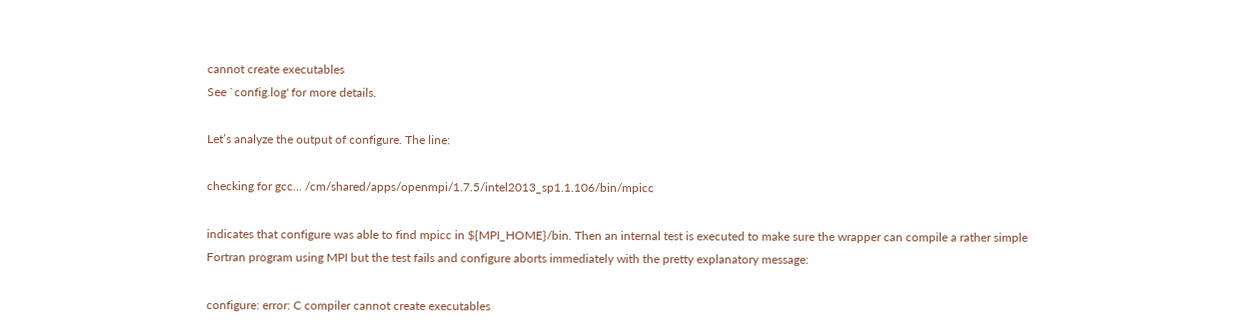cannot create executables
See `config.log' for more details.

Let’s analyze the output of configure. The line:

checking for gcc... /cm/shared/apps/openmpi/1.7.5/intel2013_sp1.1.106/bin/mpicc

indicates that configure was able to find mpicc in ${MPI_HOME}/bin. Then an internal test is executed to make sure the wrapper can compile a rather simple Fortran program using MPI but the test fails and configure aborts immediately with the pretty explanatory message:

configure: error: C compiler cannot create executables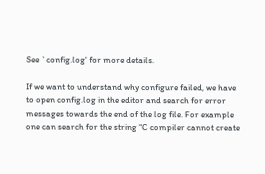See `config.log' for more details.

If we want to understand why configure failed, we have to open config.log in the editor and search for error messages towards the end of the log file. For example one can search for the string “C compiler cannot create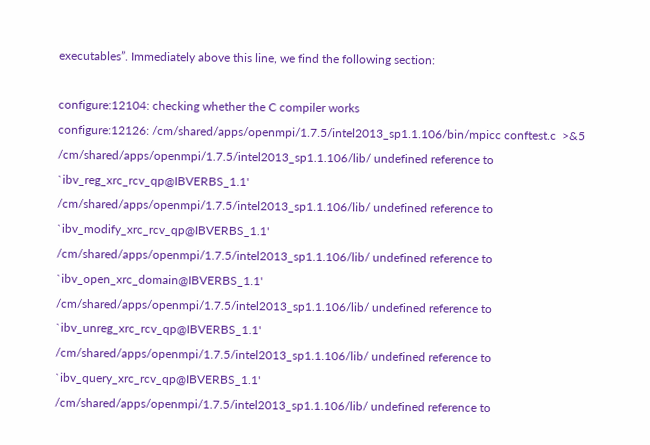executables”. Immediately above this line, we find the following section:

configure:12104: checking whether the C compiler works
configure:12126: /cm/shared/apps/openmpi/1.7.5/intel2013_sp1.1.106/bin/mpicc conftest.c  >&5
/cm/shared/apps/openmpi/1.7.5/intel2013_sp1.1.106/lib/ undefined reference to `ibv_reg_xrc_rcv_qp@IBVERBS_1.1'
/cm/shared/apps/openmpi/1.7.5/intel2013_sp1.1.106/lib/ undefined reference to `ibv_modify_xrc_rcv_qp@IBVERBS_1.1'
/cm/shared/apps/openmpi/1.7.5/intel2013_sp1.1.106/lib/ undefined reference to `ibv_open_xrc_domain@IBVERBS_1.1'
/cm/shared/apps/openmpi/1.7.5/intel2013_sp1.1.106/lib/ undefined reference to `ibv_unreg_xrc_rcv_qp@IBVERBS_1.1'
/cm/shared/apps/openmpi/1.7.5/intel2013_sp1.1.106/lib/ undefined reference to `ibv_query_xrc_rcv_qp@IBVERBS_1.1'
/cm/shared/apps/openmpi/1.7.5/intel2013_sp1.1.106/lib/ undefined reference to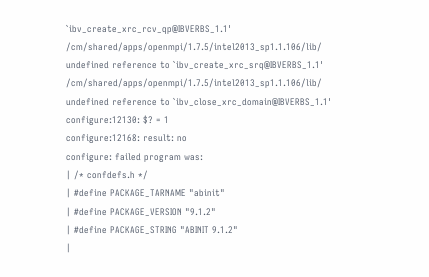`ibv_create_xrc_rcv_qp@IBVERBS_1.1'
/cm/shared/apps/openmpi/1.7.5/intel2013_sp1.1.106/lib/ undefined reference to `ibv_create_xrc_srq@IBVERBS_1.1'
/cm/shared/apps/openmpi/1.7.5/intel2013_sp1.1.106/lib/ undefined reference to `ibv_close_xrc_domain@IBVERBS_1.1'
configure:12130: $? = 1
configure:12168: result: no
configure: failed program was:
| /* confdefs.h */
| #define PACKAGE_TARNAME "abinit"
| #define PACKAGE_VERSION "9.1.2"
| #define PACKAGE_STRING "ABINIT 9.1.2"
|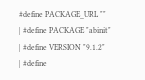#define PACKAGE_URL ""
| #define PACKAGE "abinit"
| #define VERSION "9.1.2"
| #define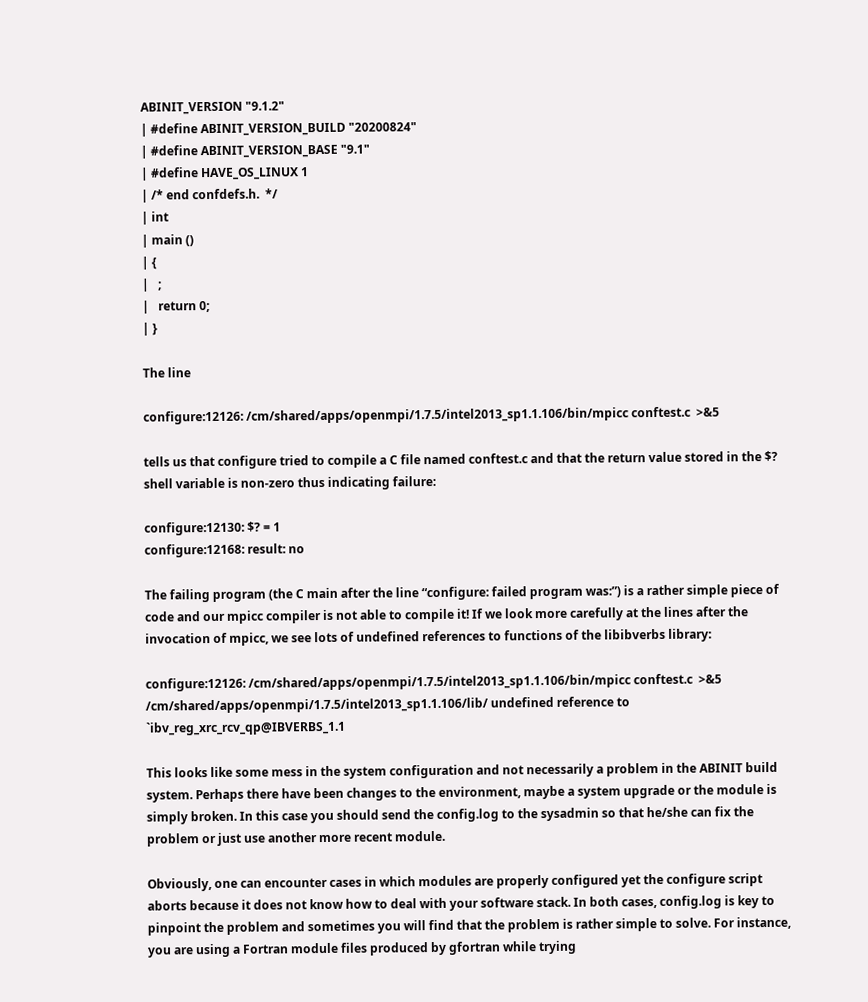ABINIT_VERSION "9.1.2"
| #define ABINIT_VERSION_BUILD "20200824"
| #define ABINIT_VERSION_BASE "9.1"
| #define HAVE_OS_LINUX 1
| /* end confdefs.h.  */
| int
| main ()
| {
|   ;
|   return 0;
| }

The line

configure:12126: /cm/shared/apps/openmpi/1.7.5/intel2013_sp1.1.106/bin/mpicc conftest.c  >&5

tells us that configure tried to compile a C file named conftest.c and that the return value stored in the $? shell variable is non-zero thus indicating failure:

configure:12130: $? = 1
configure:12168: result: no

The failing program (the C main after the line “configure: failed program was:”) is a rather simple piece of code and our mpicc compiler is not able to compile it! If we look more carefully at the lines after the invocation of mpicc, we see lots of undefined references to functions of the libibverbs library:

configure:12126: /cm/shared/apps/openmpi/1.7.5/intel2013_sp1.1.106/bin/mpicc conftest.c  >&5
/cm/shared/apps/openmpi/1.7.5/intel2013_sp1.1.106/lib/ undefined reference to `ibv_reg_xrc_rcv_qp@IBVERBS_1.1

This looks like some mess in the system configuration and not necessarily a problem in the ABINIT build system. Perhaps there have been changes to the environment, maybe a system upgrade or the module is simply broken. In this case you should send the config.log to the sysadmin so that he/she can fix the problem or just use another more recent module.

Obviously, one can encounter cases in which modules are properly configured yet the configure script aborts because it does not know how to deal with your software stack. In both cases, config.log is key to pinpoint the problem and sometimes you will find that the problem is rather simple to solve. For instance, you are using a Fortran module files produced by gfortran while trying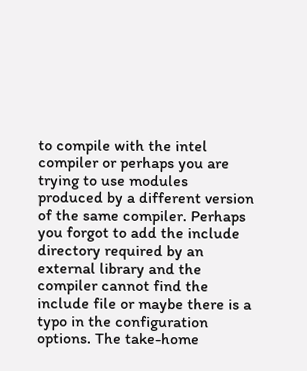to compile with the intel compiler or perhaps you are trying to use modules produced by a different version of the same compiler. Perhaps you forgot to add the include directory required by an external library and the compiler cannot find the include file or maybe there is a typo in the configuration options. The take-home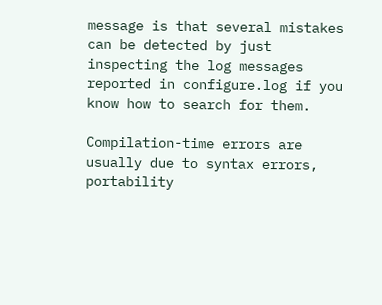message is that several mistakes can be detected by just inspecting the log messages reported in configure.log if you know how to search for them.

Compilation-time errors are usually due to syntax errors, portability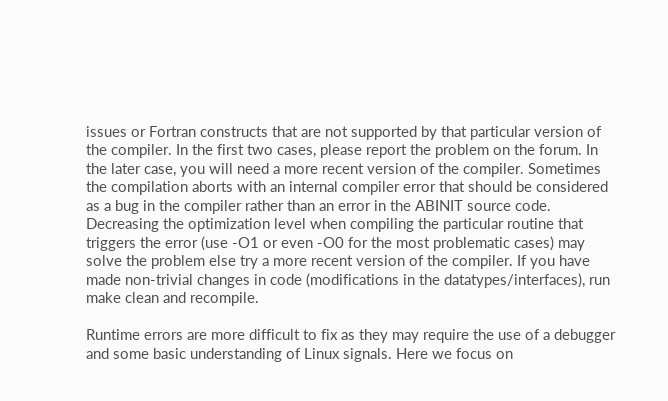issues or Fortran constructs that are not supported by that particular version of the compiler. In the first two cases, please report the problem on the forum. In the later case, you will need a more recent version of the compiler. Sometimes the compilation aborts with an internal compiler error that should be considered as a bug in the compiler rather than an error in the ABINIT source code. Decreasing the optimization level when compiling the particular routine that triggers the error (use -O1 or even -O0 for the most problematic cases) may solve the problem else try a more recent version of the compiler. If you have made non-trivial changes in code (modifications in the datatypes/interfaces), run make clean and recompile.

Runtime errors are more difficult to fix as they may require the use of a debugger and some basic understanding of Linux signals. Here we focus on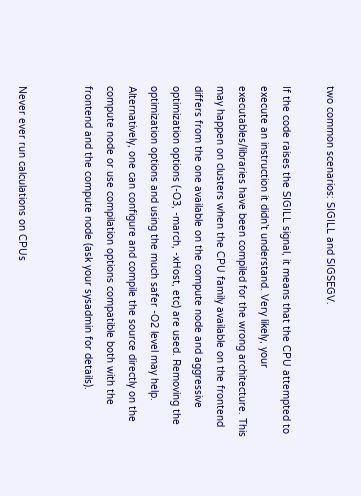two common scenarios: SIGILL and SIGSEGV.

If the code raises the SIGILL signal, it means that the CPU attempted to execute an instruction it didn’t understand. Very likely, your executables/libraries have been compiled for the wrong architecture. This may happen on clusters when the CPU family available on the frontend differs from the one available on the compute node and aggressive optimization options (-O3, -march, -xHost, etc) are used. Removing the optimization options and using the much safer -O2 level may help. Alternatively, one can configure and compile the source directly on the compute node or use compilation options compatible both with the frontend and the compute node (ask your sysadmin for details).


Never ever run calculations on CPUs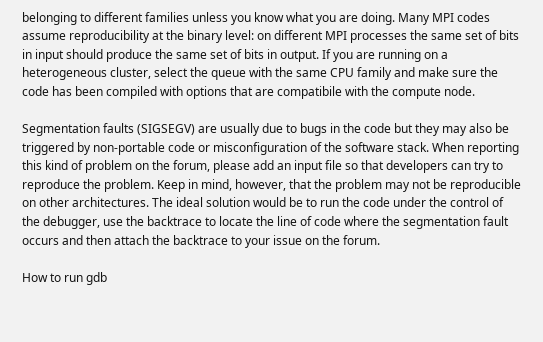belonging to different families unless you know what you are doing. Many MPI codes assume reproducibility at the binary level: on different MPI processes the same set of bits in input should produce the same set of bits in output. If you are running on a heterogeneous cluster, select the queue with the same CPU family and make sure the code has been compiled with options that are compatibile with the compute node.

Segmentation faults (SIGSEGV) are usually due to bugs in the code but they may also be triggered by non-portable code or misconfiguration of the software stack. When reporting this kind of problem on the forum, please add an input file so that developers can try to reproduce the problem. Keep in mind, however, that the problem may not be reproducible on other architectures. The ideal solution would be to run the code under the control of the debugger, use the backtrace to locate the line of code where the segmentation fault occurs and then attach the backtrace to your issue on the forum.

How to run gdb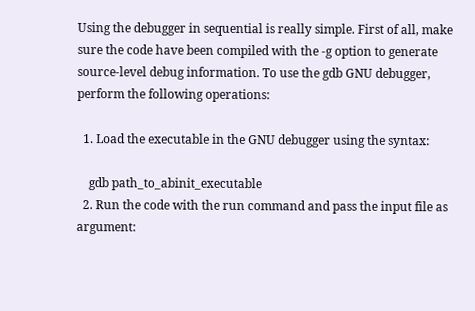Using the debugger in sequential is really simple. First of all, make sure the code have been compiled with the -g option to generate source-level debug information. To use the gdb GNU debugger, perform the following operations:

  1. Load the executable in the GNU debugger using the syntax:

    gdb path_to_abinit_executable
  2. Run the code with the run command and pass the input file as argument: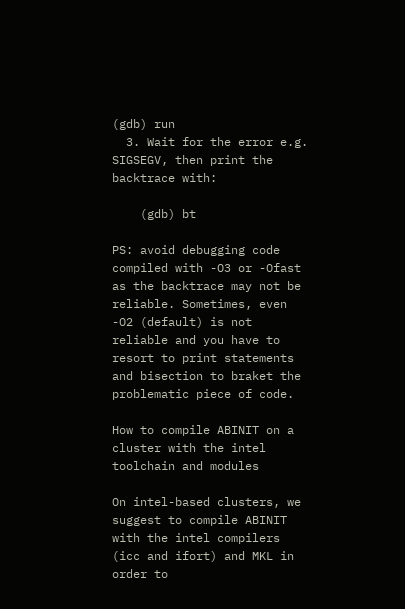(gdb) run
  3. Wait for the error e.g. SIGSEGV, then print the backtrace with:

    (gdb) bt

PS: avoid debugging code compiled with -O3 or -Ofast as the backtrace may not be reliable. Sometimes, even -O2 (default) is not reliable and you have to resort to print statements and bisection to braket the problematic piece of code.

How to compile ABINIT on a cluster with the intel toolchain and modules

On intel-based clusters, we suggest to compile ABINIT with the intel compilers (icc and ifort) and MKL in order to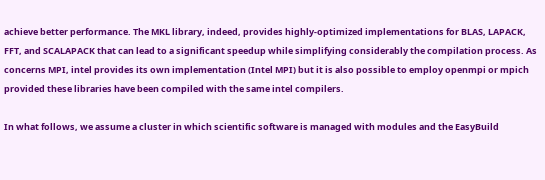achieve better performance. The MKL library, indeed, provides highly-optimized implementations for BLAS, LAPACK, FFT, and SCALAPACK that can lead to a significant speedup while simplifying considerably the compilation process. As concerns MPI, intel provides its own implementation (Intel MPI) but it is also possible to employ openmpi or mpich provided these libraries have been compiled with the same intel compilers.

In what follows, we assume a cluster in which scientific software is managed with modules and the EasyBuild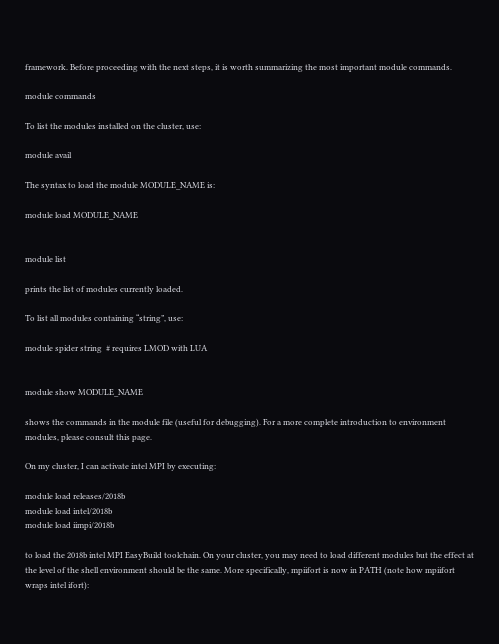framework. Before proceeding with the next steps, it is worth summarizing the most important module commands.

module commands

To list the modules installed on the cluster, use:

module avail

The syntax to load the module MODULE_NAME is:

module load MODULE_NAME


module list

prints the list of modules currently loaded.

To list all modules containing “string”, use:

module spider string  # requires LMOD with LUA


module show MODULE_NAME

shows the commands in the module file (useful for debugging). For a more complete introduction to environment modules, please consult this page.

On my cluster, I can activate intel MPI by executing:

module load releases/2018b
module load intel/2018b
module load iimpi/2018b

to load the 2018b intel MPI EasyBuild toolchain. On your cluster, you may need to load different modules but the effect at the level of the shell environment should be the same. More specifically, mpiifort is now in PATH (note how mpiifort wraps intel ifort):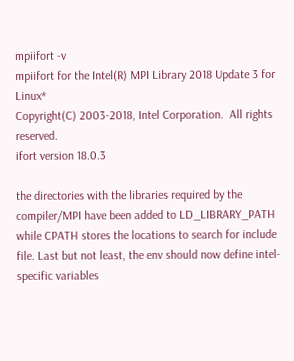mpiifort -v
mpiifort for the Intel(R) MPI Library 2018 Update 3 for Linux*
Copyright(C) 2003-2018, Intel Corporation.  All rights reserved.
ifort version 18.0.3

the directories with the libraries required by the compiler/MPI have been added to LD_LIBRARY_PATH while CPATH stores the locations to search for include file. Last but not least, the env should now define intel-specific variables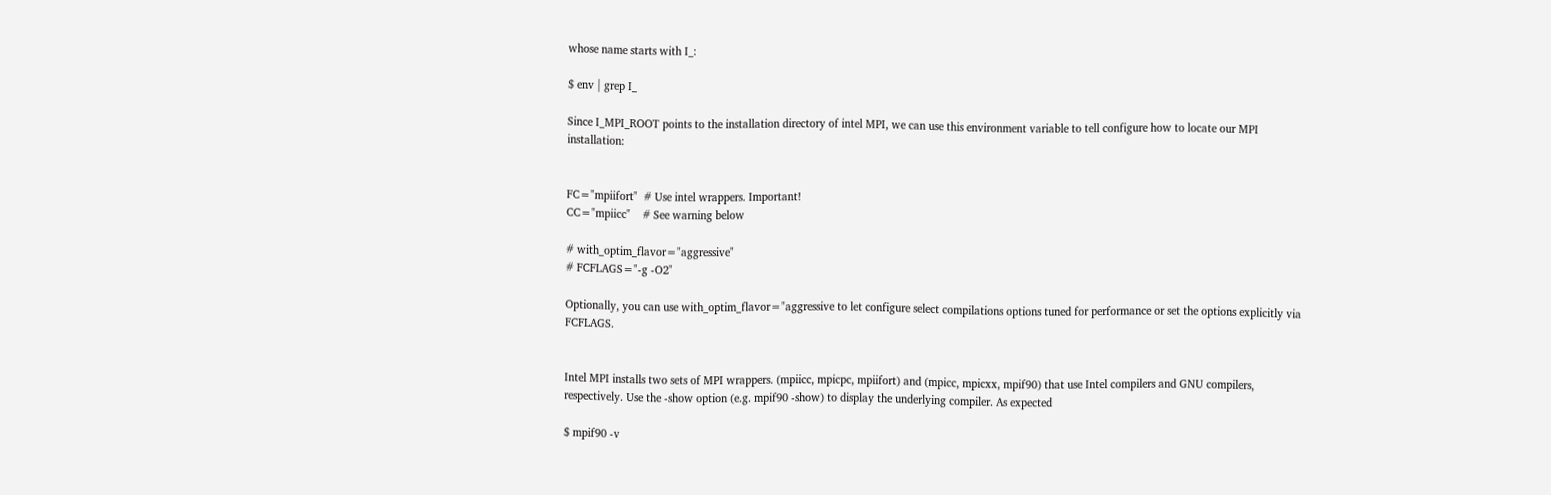whose name starts with I_:

$ env | grep I_

Since I_MPI_ROOT points to the installation directory of intel MPI, we can use this environment variable to tell configure how to locate our MPI installation:


FC="mpiifort"  # Use intel wrappers. Important!
CC="mpiicc"    # See warning below

# with_optim_flavor="aggressive"
# FCFLAGS="-g -O2"

Optionally, you can use with_optim_flavor="aggressive to let configure select compilations options tuned for performance or set the options explicitly via FCFLAGS.


Intel MPI installs two sets of MPI wrappers. (mpiicc, mpicpc, mpiifort) and (mpicc, mpicxx, mpif90) that use Intel compilers and GNU compilers, respectively. Use the -show option (e.g. mpif90 -show) to display the underlying compiler. As expected

$ mpif90 -v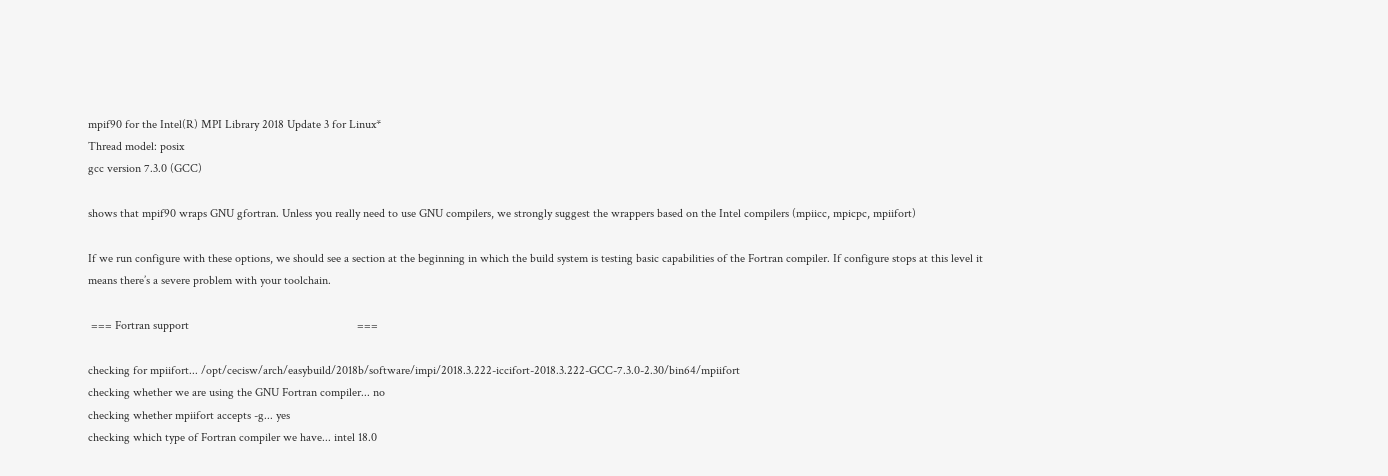mpif90 for the Intel(R) MPI Library 2018 Update 3 for Linux*
Thread model: posix
gcc version 7.3.0 (GCC)

shows that mpif90 wraps GNU gfortran. Unless you really need to use GNU compilers, we strongly suggest the wrappers based on the Intel compilers (mpiicc, mpicpc, mpiifort)

If we run configure with these options, we should see a section at the beginning in which the build system is testing basic capabilities of the Fortran compiler. If configure stops at this level it means there’s a severe problem with your toolchain.

 === Fortran support                                                        ===

checking for mpiifort... /opt/cecisw/arch/easybuild/2018b/software/impi/2018.3.222-iccifort-2018.3.222-GCC-7.3.0-2.30/bin64/mpiifort
checking whether we are using the GNU Fortran compiler... no
checking whether mpiifort accepts -g... yes
checking which type of Fortran compiler we have... intel 18.0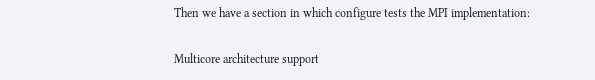Then we have a section in which configure tests the MPI implementation:

Multicore architecture support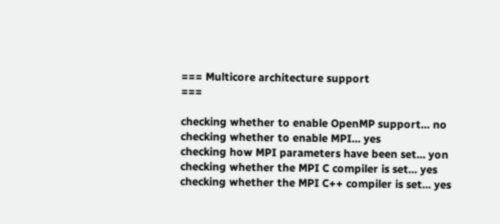=== Multicore architecture support                                         ===

checking whether to enable OpenMP support... no
checking whether to enable MPI... yes
checking how MPI parameters have been set... yon
checking whether the MPI C compiler is set... yes
checking whether the MPI C++ compiler is set... yes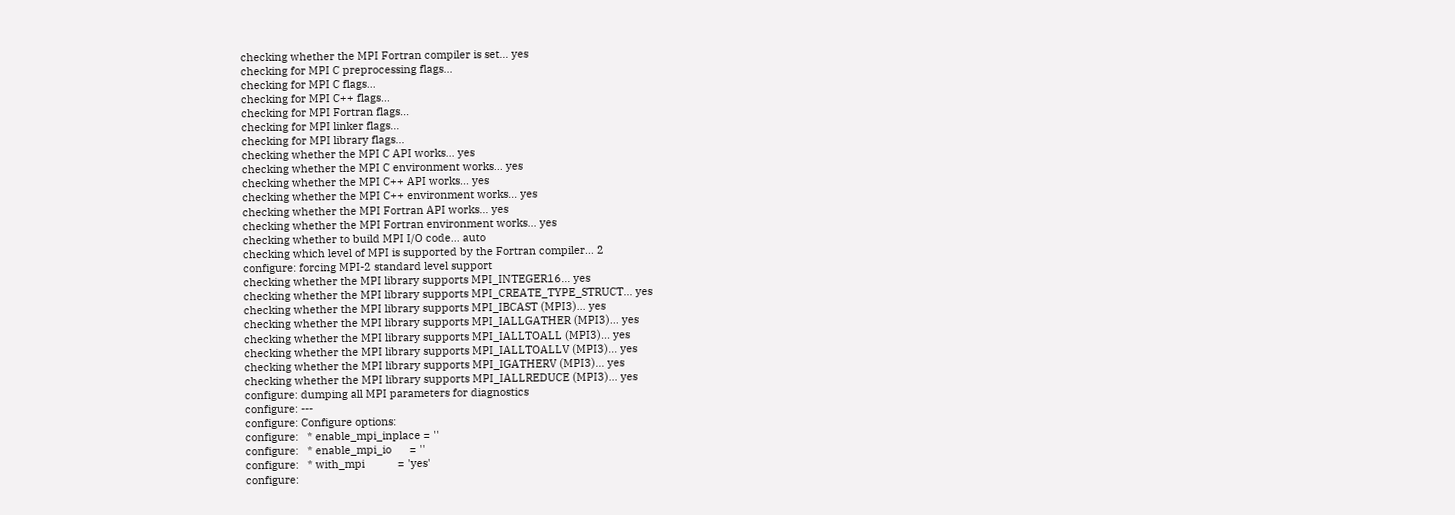checking whether the MPI Fortran compiler is set... yes
checking for MPI C preprocessing flags...
checking for MPI C flags...
checking for MPI C++ flags...
checking for MPI Fortran flags...
checking for MPI linker flags...
checking for MPI library flags...
checking whether the MPI C API works... yes
checking whether the MPI C environment works... yes
checking whether the MPI C++ API works... yes
checking whether the MPI C++ environment works... yes
checking whether the MPI Fortran API works... yes
checking whether the MPI Fortran environment works... yes
checking whether to build MPI I/O code... auto
checking which level of MPI is supported by the Fortran compiler... 2
configure: forcing MPI-2 standard level support
checking whether the MPI library supports MPI_INTEGER16... yes
checking whether the MPI library supports MPI_CREATE_TYPE_STRUCT... yes
checking whether the MPI library supports MPI_IBCAST (MPI3)... yes
checking whether the MPI library supports MPI_IALLGATHER (MPI3)... yes
checking whether the MPI library supports MPI_IALLTOALL (MPI3)... yes
checking whether the MPI library supports MPI_IALLTOALLV (MPI3)... yes
checking whether the MPI library supports MPI_IGATHERV (MPI3)... yes
checking whether the MPI library supports MPI_IALLREDUCE (MPI3)... yes
configure: dumping all MPI parameters for diagnostics
configure: ---
configure: Configure options:
configure:   * enable_mpi_inplace = ''
configure:   * enable_mpi_io      = ''
configure:   * with_mpi           = 'yes'
configure: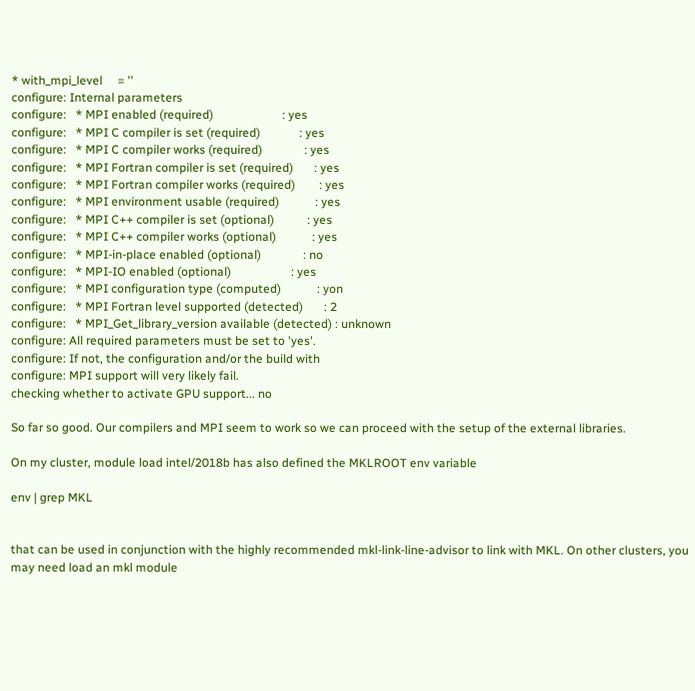* with_mpi_level     = ''
configure: Internal parameters
configure:   * MPI enabled (required)                       : yes
configure:   * MPI C compiler is set (required)             : yes
configure:   * MPI C compiler works (required)              : yes
configure:   * MPI Fortran compiler is set (required)       : yes
configure:   * MPI Fortran compiler works (required)        : yes
configure:   * MPI environment usable (required)            : yes
configure:   * MPI C++ compiler is set (optional)           : yes
configure:   * MPI C++ compiler works (optional)            : yes
configure:   * MPI-in-place enabled (optional)              : no
configure:   * MPI-IO enabled (optional)                    : yes
configure:   * MPI configuration type (computed)            : yon
configure:   * MPI Fortran level supported (detected)       : 2
configure:   * MPI_Get_library_version available (detected) : unknown
configure: All required parameters must be set to 'yes'.
configure: If not, the configuration and/or the build with
configure: MPI support will very likely fail.
checking whether to activate GPU support... no

So far so good. Our compilers and MPI seem to work so we can proceed with the setup of the external libraries.

On my cluster, module load intel/2018b has also defined the MKLROOT env variable

env | grep MKL


that can be used in conjunction with the highly recommended mkl-link-line-advisor to link with MKL. On other clusters, you may need load an mkl module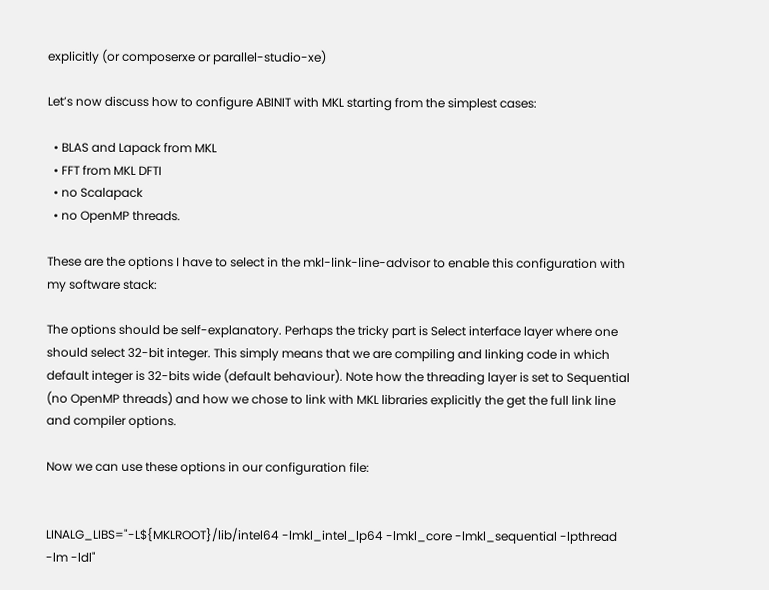explicitly (or composerxe or parallel-studio-xe)

Let’s now discuss how to configure ABINIT with MKL starting from the simplest cases:

  • BLAS and Lapack from MKL
  • FFT from MKL DFTI
  • no Scalapack
  • no OpenMP threads.

These are the options I have to select in the mkl-link-line-advisor to enable this configuration with my software stack:

The options should be self-explanatory. Perhaps the tricky part is Select interface layer where one should select 32-bit integer. This simply means that we are compiling and linking code in which default integer is 32-bits wide (default behaviour). Note how the threading layer is set to Sequential (no OpenMP threads) and how we chose to link with MKL libraries explicitly the get the full link line and compiler options.

Now we can use these options in our configuration file:


LINALG_LIBS="-L${MKLROOT}/lib/intel64 -lmkl_intel_lp64 -lmkl_core -lmkl_sequential -lpthread -lm -ldl"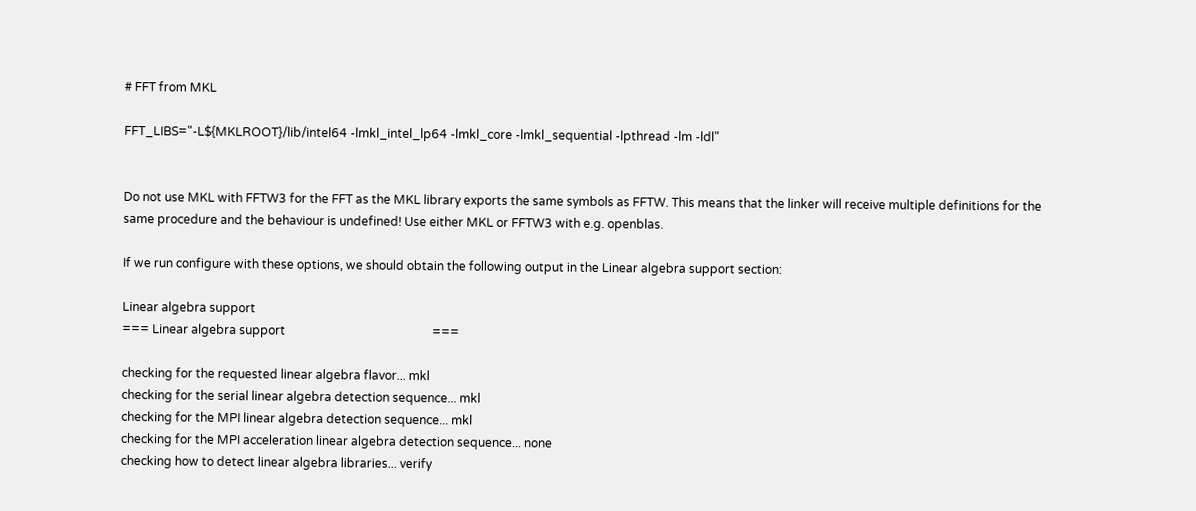# FFT from MKL

FFT_LIBS="-L${MKLROOT}/lib/intel64 -lmkl_intel_lp64 -lmkl_core -lmkl_sequential -lpthread -lm -ldl"


Do not use MKL with FFTW3 for the FFT as the MKL library exports the same symbols as FFTW. This means that the linker will receive multiple definitions for the same procedure and the behaviour is undefined! Use either MKL or FFTW3 with e.g. openblas.

If we run configure with these options, we should obtain the following output in the Linear algebra support section:

Linear algebra support
=== Linear algebra support                                                 ===

checking for the requested linear algebra flavor... mkl
checking for the serial linear algebra detection sequence... mkl
checking for the MPI linear algebra detection sequence... mkl
checking for the MPI acceleration linear algebra detection sequence... none
checking how to detect linear algebra libraries... verify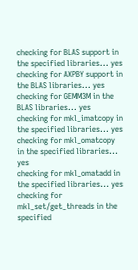checking for BLAS support in the specified libraries... yes
checking for AXPBY support in the BLAS libraries... yes
checking for GEMM3M in the BLAS libraries... yes
checking for mkl_imatcopy in the specified libraries... yes
checking for mkl_omatcopy in the specified libraries... yes
checking for mkl_omatadd in the specified libraries... yes
checking for mkl_set/get_threads in the specified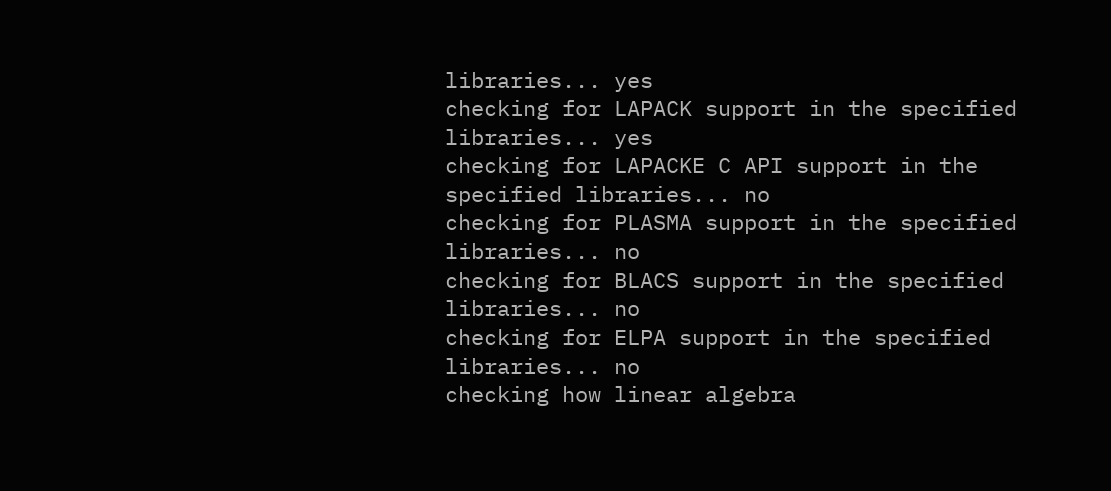libraries... yes
checking for LAPACK support in the specified libraries... yes
checking for LAPACKE C API support in the specified libraries... no
checking for PLASMA support in the specified libraries... no
checking for BLACS support in the specified libraries... no
checking for ELPA support in the specified libraries... no
checking how linear algebra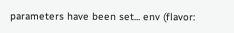parameters have been set... env (flavor: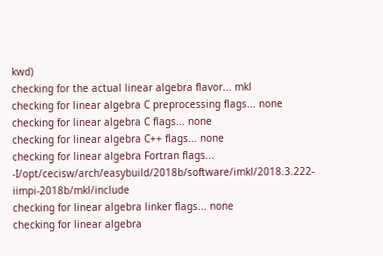kwd)
checking for the actual linear algebra flavor... mkl
checking for linear algebra C preprocessing flags... none
checking for linear algebra C flags... none
checking for linear algebra C++ flags... none
checking for linear algebra Fortran flags... -I/opt/cecisw/arch/easybuild/2018b/software/imkl/2018.3.222-iimpi-2018b/mkl/include
checking for linear algebra linker flags... none
checking for linear algebra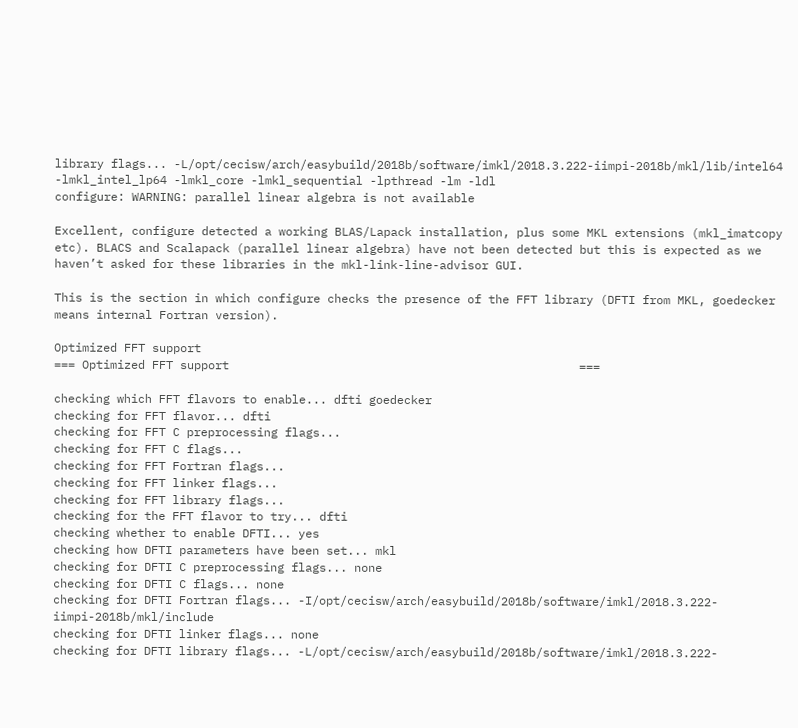library flags... -L/opt/cecisw/arch/easybuild/2018b/software/imkl/2018.3.222-iimpi-2018b/mkl/lib/intel64 -lmkl_intel_lp64 -lmkl_core -lmkl_sequential -lpthread -lm -ldl
configure: WARNING: parallel linear algebra is not available

Excellent, configure detected a working BLAS/Lapack installation, plus some MKL extensions (mkl_imatcopy etc). BLACS and Scalapack (parallel linear algebra) have not been detected but this is expected as we haven’t asked for these libraries in the mkl-link-line-advisor GUI.

This is the section in which configure checks the presence of the FFT library (DFTI from MKL, goedecker means internal Fortran version).

Optimized FFT support
=== Optimized FFT support                                                  ===

checking which FFT flavors to enable... dfti goedecker
checking for FFT flavor... dfti
checking for FFT C preprocessing flags...
checking for FFT C flags...
checking for FFT Fortran flags...
checking for FFT linker flags...
checking for FFT library flags...
checking for the FFT flavor to try... dfti
checking whether to enable DFTI... yes
checking how DFTI parameters have been set... mkl
checking for DFTI C preprocessing flags... none
checking for DFTI C flags... none
checking for DFTI Fortran flags... -I/opt/cecisw/arch/easybuild/2018b/software/imkl/2018.3.222-iimpi-2018b/mkl/include
checking for DFTI linker flags... none
checking for DFTI library flags... -L/opt/cecisw/arch/easybuild/2018b/software/imkl/2018.3.222-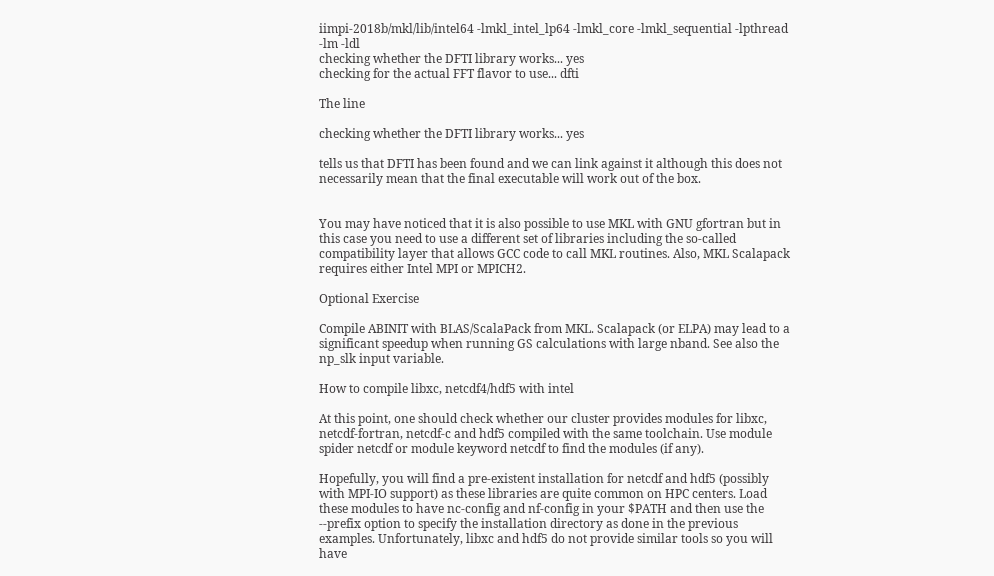iimpi-2018b/mkl/lib/intel64 -lmkl_intel_lp64 -lmkl_core -lmkl_sequential -lpthread -lm -ldl
checking whether the DFTI library works... yes
checking for the actual FFT flavor to use... dfti

The line

checking whether the DFTI library works... yes

tells us that DFTI has been found and we can link against it although this does not necessarily mean that the final executable will work out of the box.


You may have noticed that it is also possible to use MKL with GNU gfortran but in this case you need to use a different set of libraries including the so-called compatibility layer that allows GCC code to call MKL routines. Also, MKL Scalapack requires either Intel MPI or MPICH2.

Optional Exercise

Compile ABINIT with BLAS/ScalaPack from MKL. Scalapack (or ELPA) may lead to a significant speedup when running GS calculations with large nband. See also the np_slk input variable.

How to compile libxc, netcdf4/hdf5 with intel

At this point, one should check whether our cluster provides modules for libxc, netcdf-fortran, netcdf-c and hdf5 compiled with the same toolchain. Use module spider netcdf or module keyword netcdf to find the modules (if any).

Hopefully, you will find a pre-existent installation for netcdf and hdf5 (possibly with MPI-IO support) as these libraries are quite common on HPC centers. Load these modules to have nc-config and nf-config in your $PATH and then use the --prefix option to specify the installation directory as done in the previous examples. Unfortunately, libxc and hdf5 do not provide similar tools so you will have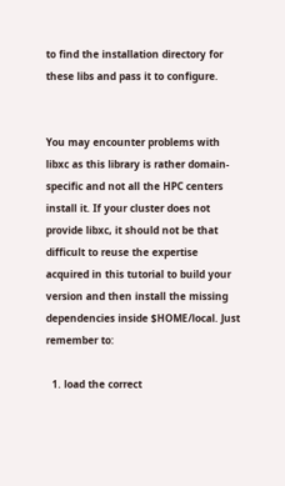to find the installation directory for these libs and pass it to configure.


You may encounter problems with libxc as this library is rather domain-specific and not all the HPC centers install it. If your cluster does not provide libxc, it should not be that difficult to reuse the expertise acquired in this tutorial to build your version and then install the missing dependencies inside $HOME/local. Just remember to:

  1. load the correct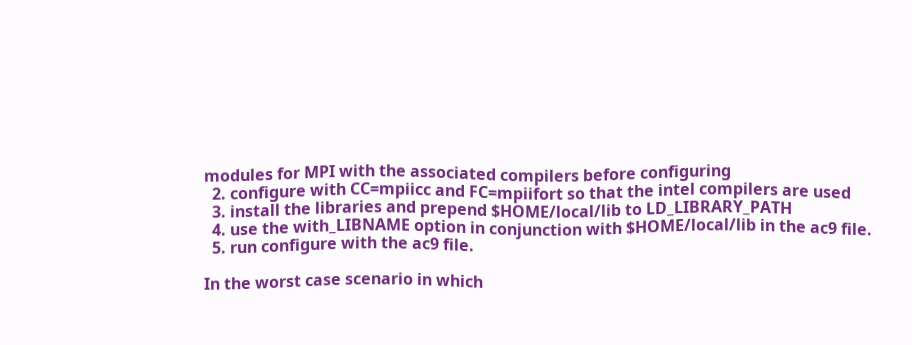modules for MPI with the associated compilers before configuring
  2. configure with CC=mpiicc and FC=mpiifort so that the intel compilers are used
  3. install the libraries and prepend $HOME/local/lib to LD_LIBRARY_PATH
  4. use the with_LIBNAME option in conjunction with $HOME/local/lib in the ac9 file.
  5. run configure with the ac9 file.

In the worst case scenario in which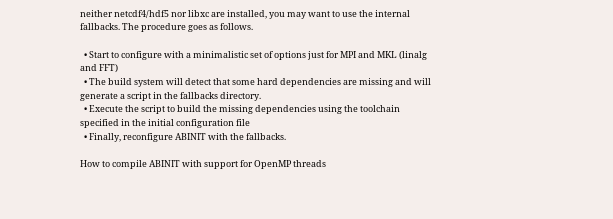neither netcdf4/hdf5 nor libxc are installed, you may want to use the internal fallbacks. The procedure goes as follows.

  • Start to configure with a minimalistic set of options just for MPI and MKL (linalg and FFT)
  • The build system will detect that some hard dependencies are missing and will generate a script in the fallbacks directory.
  • Execute the script to build the missing dependencies using the toolchain specified in the initial configuration file
  • Finally, reconfigure ABINIT with the fallbacks.

How to compile ABINIT with support for OpenMP threads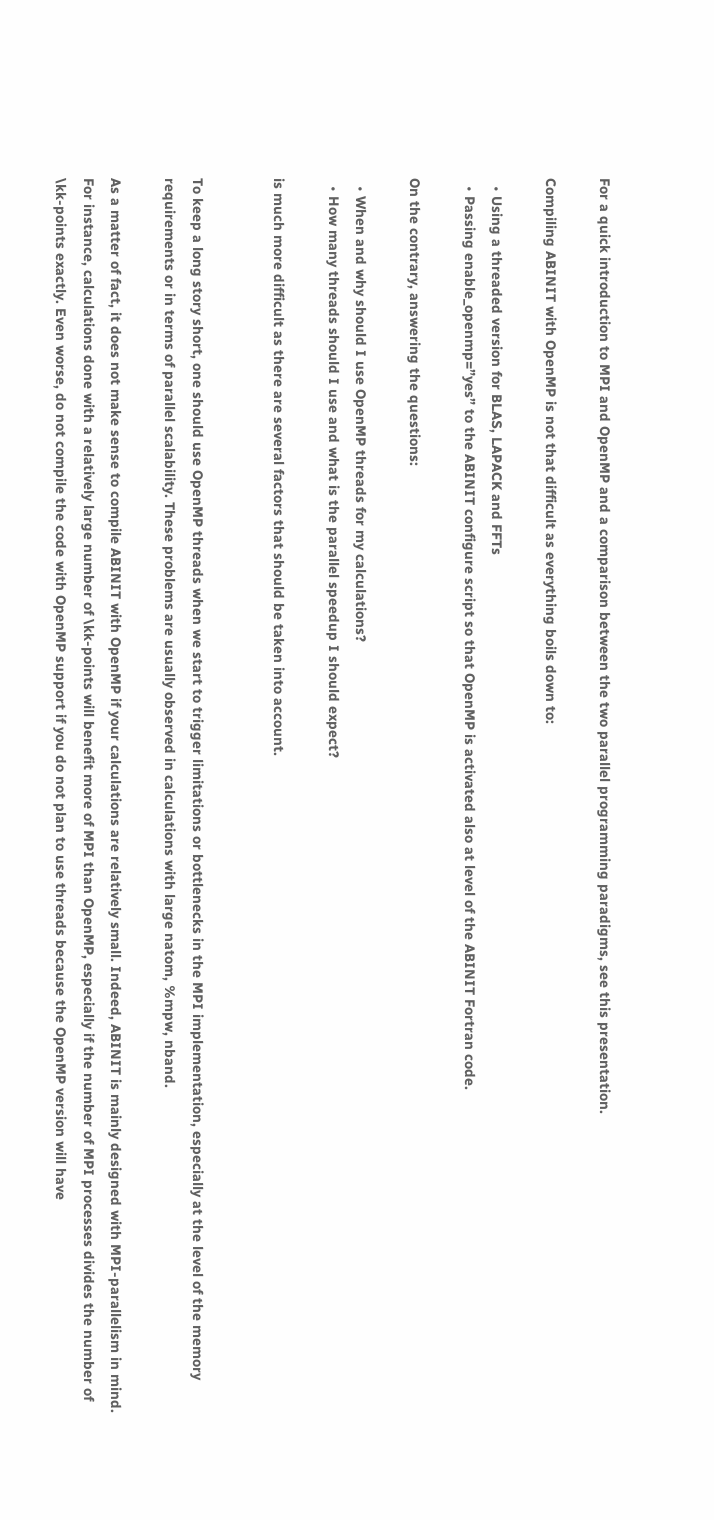For a quick introduction to MPI and OpenMP and a comparison between the two parallel programming paradigms, see this presentation.

Compiling ABINIT with OpenMP is not that difficult as everything boils down to:

  • Using a threaded version for BLAS, LAPACK and FFTs
  • Passing enable_openmp=”yes” to the ABINIT configure script so that OpenMP is activated also at level of the ABINIT Fortran code.

On the contrary, answering the questions:

  • When and why should I use OpenMP threads for my calculations?
  • How many threads should I use and what is the parallel speedup I should expect?

is much more difficult as there are several factors that should be taken into account.


To keep a long story short, one should use OpenMP threads when we start to trigger limitations or bottlenecks in the MPI implementation, especially at the level of the memory requirements or in terms of parallel scalability. These problems are usually observed in calculations with large natom, %mpw, nband.

As a matter of fact, it does not make sense to compile ABINIT with OpenMP if your calculations are relatively small. Indeed, ABINIT is mainly designed with MPI-parallelism in mind. For instance, calculations done with a relatively large number of \kk-points will benefit more of MPI than OpenMP, especially if the number of MPI processes divides the number of \kk-points exactly. Even worse, do not compile the code with OpenMP support if you do not plan to use threads because the OpenMP version will have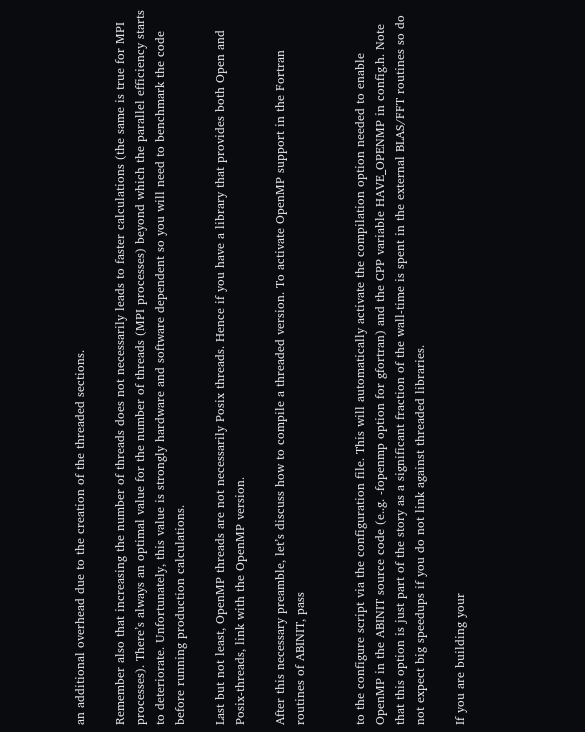an additional overhead due to the creation of the threaded sections.

Remember also that increasing the number of threads does not necessarily leads to faster calculations (the same is true for MPI processes). There’s always an optimal value for the number of threads (MPI processes) beyond which the parallel efficiency starts to deteriorate. Unfortunately, this value is strongly hardware and software dependent so you will need to benchmark the code before running production calculations.

Last but not least, OpenMP threads are not necessarily Posix threads. Hence if you have a library that provides both Open and Posix-threads, link with the OpenMP version.

After this necessary preamble, let’s discuss how to compile a threaded version. To activate OpenMP support in the Fortran routines of ABINIT, pass


to the configure script via the configuration file. This will automatically activate the compilation option needed to enable OpenMP in the ABINIT source code (e..g. -fopenmp option for gfortran) and the CPP variable HAVE_OPENMP in config.h. Note that this option is just part of the story as a significant fraction of the wall-time is spent in the external BLAS/FFT routines so do not expect big speedups if you do not link against threaded libraries.

If you are building your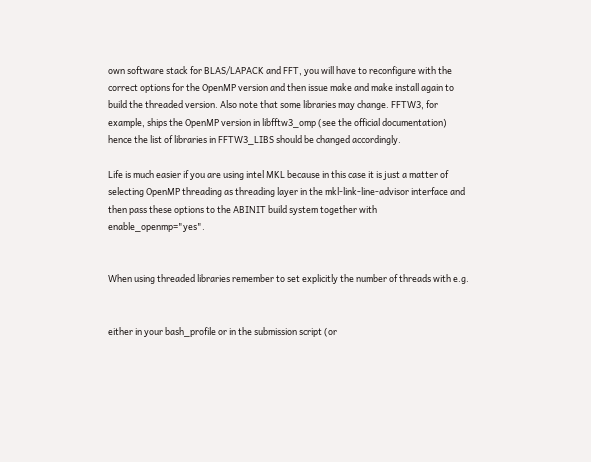own software stack for BLAS/LAPACK and FFT, you will have to reconfigure with the correct options for the OpenMP version and then issue make and make install again to build the threaded version. Also note that some libraries may change. FFTW3, for example, ships the OpenMP version in libfftw3_omp (see the official documentation) hence the list of libraries in FFTW3_LIBS should be changed accordingly.

Life is much easier if you are using intel MKL because in this case it is just a matter of selecting OpenMP threading as threading layer in the mkl-link-line-advisor interface and then pass these options to the ABINIT build system together with enable_openmp="yes".


When using threaded libraries remember to set explicitly the number of threads with e.g.


either in your bash_profile or in the submission script (or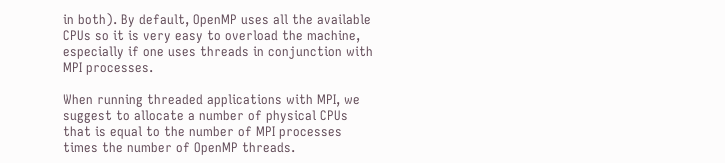in both). By default, OpenMP uses all the available CPUs so it is very easy to overload the machine, especially if one uses threads in conjunction with MPI processes.

When running threaded applications with MPI, we suggest to allocate a number of physical CPUs that is equal to the number of MPI processes times the number of OpenMP threads.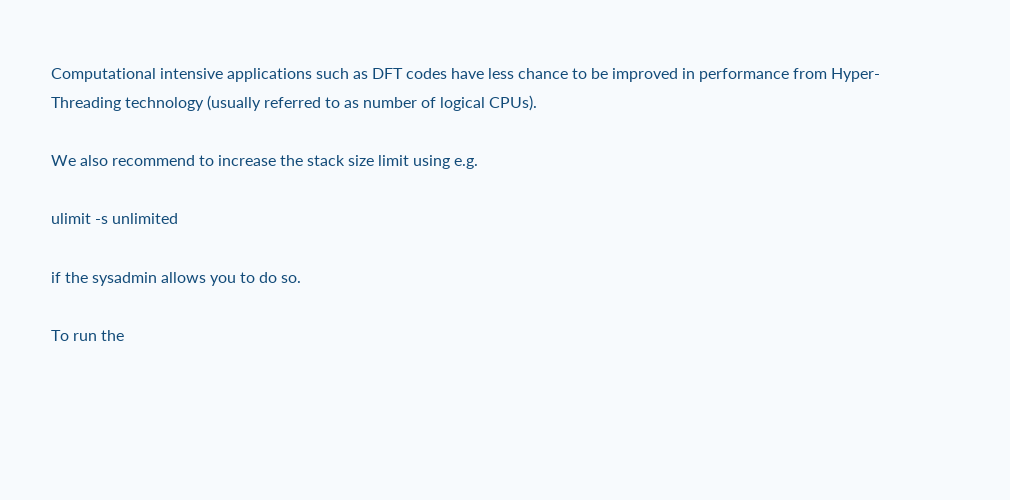Computational intensive applications such as DFT codes have less chance to be improved in performance from Hyper-Threading technology (usually referred to as number of logical CPUs).

We also recommend to increase the stack size limit using e.g.

ulimit -s unlimited

if the sysadmin allows you to do so.

To run the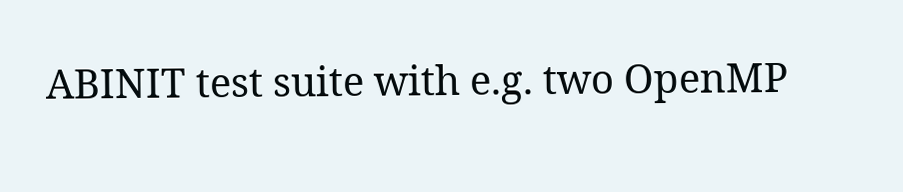ABINIT test suite with e.g. two OpenMP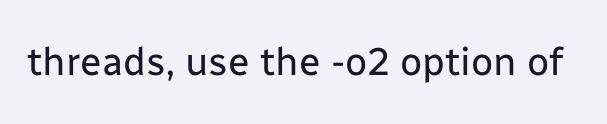threads, use the -o2 option of